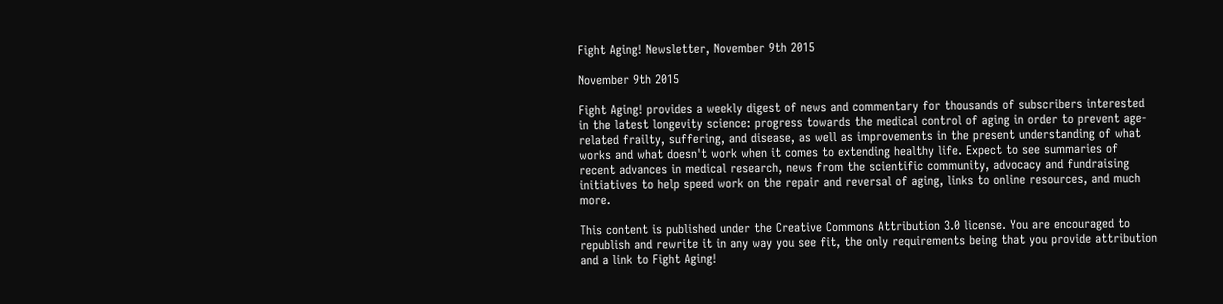Fight Aging! Newsletter, November 9th 2015

November 9th 2015

Fight Aging! provides a weekly digest of news and commentary for thousands of subscribers interested in the latest longevity science: progress towards the medical control of aging in order to prevent age-related frailty, suffering, and disease, as well as improvements in the present understanding of what works and what doesn't work when it comes to extending healthy life. Expect to see summaries of recent advances in medical research, news from the scientific community, advocacy and fundraising initiatives to help speed work on the repair and reversal of aging, links to online resources, and much more.

This content is published under the Creative Commons Attribution 3.0 license. You are encouraged to republish and rewrite it in any way you see fit, the only requirements being that you provide attribution and a link to Fight Aging!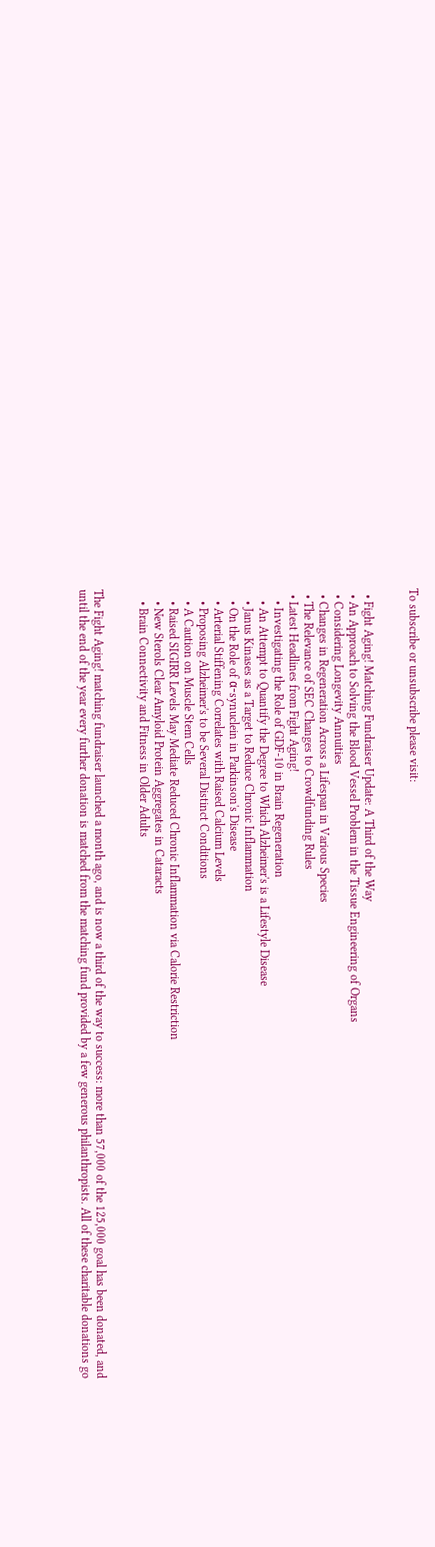To subscribe or unsubscribe please visit:


  • Fight Aging! Matching Fundraiser Update: A Third of the Way
  • An Approach to Solving the Blood Vessel Problem in the Tissue Engineering of Organs
  • Considering Longevity Annuities
  • Changes in Regeneration Across a Lifespan in Various Species
  • The Relevance of SEC Changes to Crowdfunding Rules
  • Latest Headlines from Fight Aging!
    • Investigating the Role of GDF-10 in Brain Regeneration
    • An Attempt to Quantify the Degree to Which Alzheimer's is a Lifestyle Disease
    • Janus Kinases as a Target to Reduce Chronic Inflammation
    • On the Role of α-synuclein in Parkinson's Disease
    • Arterial Stiffening Correlates with Raised Calcium Levels
    • Proposing Alzheimer's to be Several Distinct Conditions
    • A Caution on Muscle Stem Cells
    • Raised SIGIRR Levels May Mediate Reduced Chronic Inflammation via Calorie Restriction
    • New Sterols Clear Amyloid Protein Aggregates in Cataracts
    • Brain Connectivity and Fitness in Older Adults


The Fight Aging! matching fundraiser launched a month ago, and is now a third of the way to success: more than 57,000 of the 125,000 goal has been donated, and until the end of the year every further donation is matched from the matching fund provided by a few generous philanthropists. All of these charitable donations go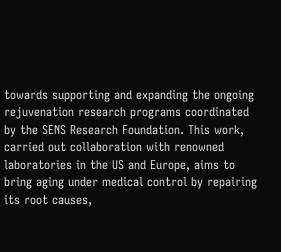towards supporting and expanding the ongoing rejuvenation research programs coordinated by the SENS Research Foundation. This work, carried out collaboration with renowned laboratories in the US and Europe, aims to bring aging under medical control by repairing its root causes,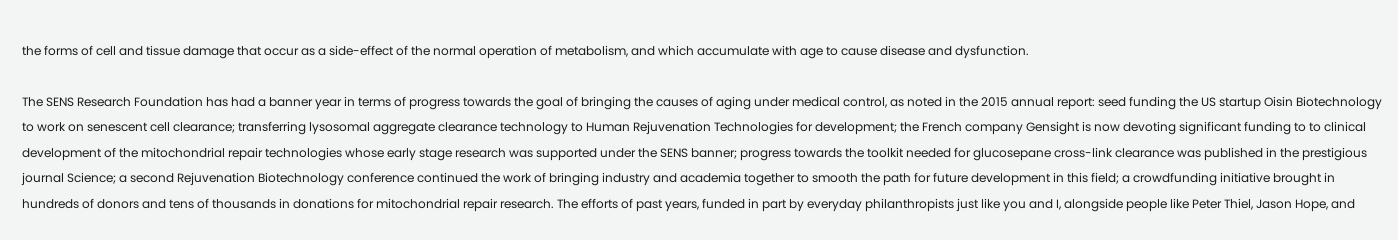the forms of cell and tissue damage that occur as a side-effect of the normal operation of metabolism, and which accumulate with age to cause disease and dysfunction.

The SENS Research Foundation has had a banner year in terms of progress towards the goal of bringing the causes of aging under medical control, as noted in the 2015 annual report: seed funding the US startup Oisin Biotechnology to work on senescent cell clearance; transferring lysosomal aggregate clearance technology to Human Rejuvenation Technologies for development; the French company Gensight is now devoting significant funding to to clinical development of the mitochondrial repair technologies whose early stage research was supported under the SENS banner; progress towards the toolkit needed for glucosepane cross-link clearance was published in the prestigious journal Science; a second Rejuvenation Biotechnology conference continued the work of bringing industry and academia together to smooth the path for future development in this field; a crowdfunding initiative brought in hundreds of donors and tens of thousands in donations for mitochondrial repair research. The efforts of past years, funded in part by everyday philanthropists just like you and I, alongside people like Peter Thiel, Jason Hope, and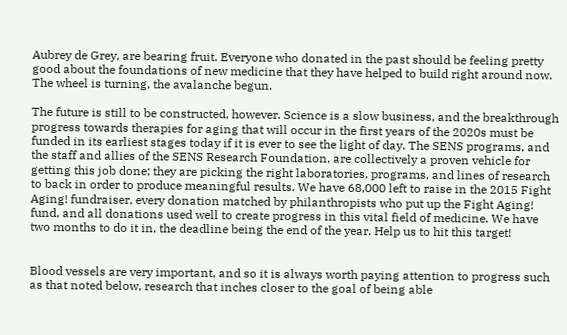Aubrey de Grey, are bearing fruit. Everyone who donated in the past should be feeling pretty good about the foundations of new medicine that they have helped to build right around now. The wheel is turning, the avalanche begun.

The future is still to be constructed, however. Science is a slow business, and the breakthrough progress towards therapies for aging that will occur in the first years of the 2020s must be funded in its earliest stages today if it is ever to see the light of day. The SENS programs, and the staff and allies of the SENS Research Foundation, are collectively a proven vehicle for getting this job done; they are picking the right laboratories, programs, and lines of research to back in order to produce meaningful results. We have 68,000 left to raise in the 2015 Fight Aging! fundraiser, every donation matched by philanthropists who put up the Fight Aging! fund, and all donations used well to create progress in this vital field of medicine. We have two months to do it in, the deadline being the end of the year. Help us to hit this target!


Blood vessels are very important, and so it is always worth paying attention to progress such as that noted below, research that inches closer to the goal of being able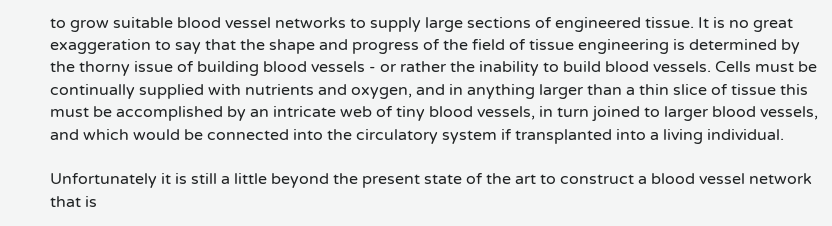to grow suitable blood vessel networks to supply large sections of engineered tissue. It is no great exaggeration to say that the shape and progress of the field of tissue engineering is determined by the thorny issue of building blood vessels - or rather the inability to build blood vessels. Cells must be continually supplied with nutrients and oxygen, and in anything larger than a thin slice of tissue this must be accomplished by an intricate web of tiny blood vessels, in turn joined to larger blood vessels, and which would be connected into the circulatory system if transplanted into a living individual.

Unfortunately it is still a little beyond the present state of the art to construct a blood vessel network that is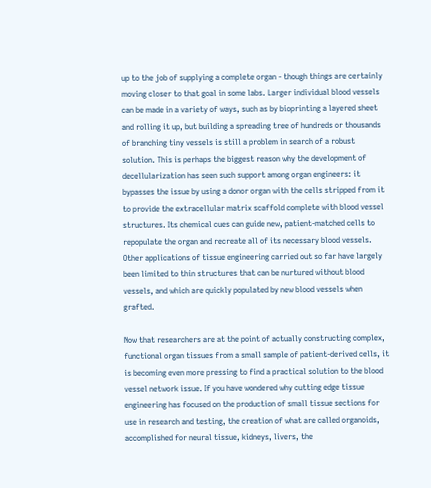up to the job of supplying a complete organ - though things are certainly moving closer to that goal in some labs. Larger individual blood vessels can be made in a variety of ways, such as by bioprinting a layered sheet and rolling it up, but building a spreading tree of hundreds or thousands of branching tiny vessels is still a problem in search of a robust solution. This is perhaps the biggest reason why the development of decellularization has seen such support among organ engineers: it bypasses the issue by using a donor organ with the cells stripped from it to provide the extracellular matrix scaffold complete with blood vessel structures. Its chemical cues can guide new, patient-matched cells to repopulate the organ and recreate all of its necessary blood vessels. Other applications of tissue engineering carried out so far have largely been limited to thin structures that can be nurtured without blood vessels, and which are quickly populated by new blood vessels when grafted.

Now that researchers are at the point of actually constructing complex, functional organ tissues from a small sample of patient-derived cells, it is becoming even more pressing to find a practical solution to the blood vessel network issue. If you have wondered why cutting edge tissue engineering has focused on the production of small tissue sections for use in research and testing, the creation of what are called organoids, accomplished for neural tissue, kidneys, livers, the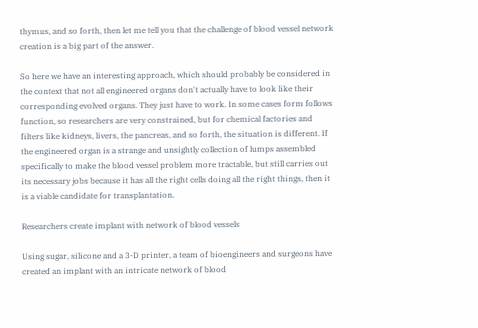thymus, and so forth, then let me tell you that the challenge of blood vessel network creation is a big part of the answer.

So here we have an interesting approach, which should probably be considered in the context that not all engineered organs don't actually have to look like their corresponding evolved organs. They just have to work. In some cases form follows function, so researchers are very constrained, but for chemical factories and filters like kidneys, livers, the pancreas, and so forth, the situation is different. If the engineered organ is a strange and unsightly collection of lumps assembled specifically to make the blood vessel problem more tractable, but still carries out its necessary jobs because it has all the right cells doing all the right things, then it is a viable candidate for transplantation.

Researchers create implant with network of blood vessels

Using sugar, silicone and a 3-D printer, a team of bioengineers and surgeons have created an implant with an intricate network of blood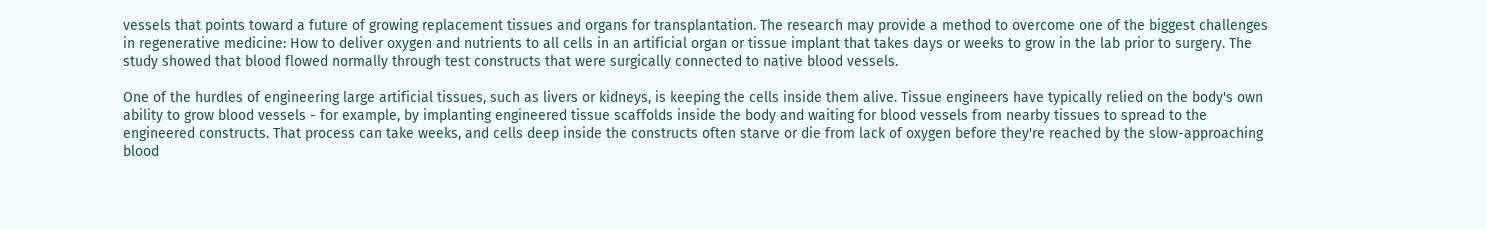vessels that points toward a future of growing replacement tissues and organs for transplantation. The research may provide a method to overcome one of the biggest challenges in regenerative medicine: How to deliver oxygen and nutrients to all cells in an artificial organ or tissue implant that takes days or weeks to grow in the lab prior to surgery. The study showed that blood flowed normally through test constructs that were surgically connected to native blood vessels.

One of the hurdles of engineering large artificial tissues, such as livers or kidneys, is keeping the cells inside them alive. Tissue engineers have typically relied on the body's own ability to grow blood vessels - for example, by implanting engineered tissue scaffolds inside the body and waiting for blood vessels from nearby tissues to spread to the engineered constructs. That process can take weeks, and cells deep inside the constructs often starve or die from lack of oxygen before they're reached by the slow-approaching blood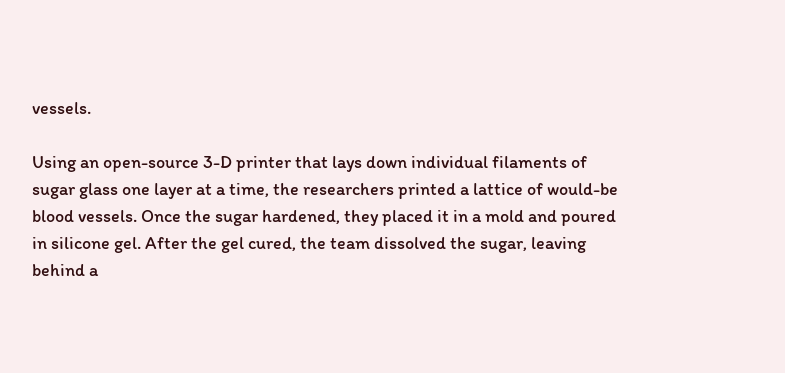vessels.

Using an open-source 3-D printer that lays down individual filaments of sugar glass one layer at a time, the researchers printed a lattice of would-be blood vessels. Once the sugar hardened, they placed it in a mold and poured in silicone gel. After the gel cured, the team dissolved the sugar, leaving behind a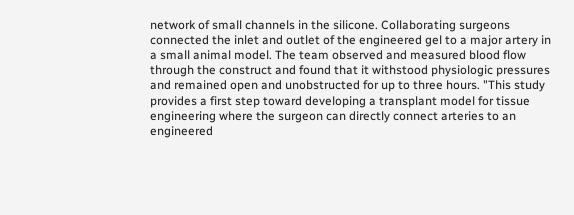network of small channels in the silicone. Collaborating surgeons connected the inlet and outlet of the engineered gel to a major artery in a small animal model. The team observed and measured blood flow through the construct and found that it withstood physiologic pressures and remained open and unobstructed for up to three hours. "This study provides a first step toward developing a transplant model for tissue engineering where the surgeon can directly connect arteries to an engineered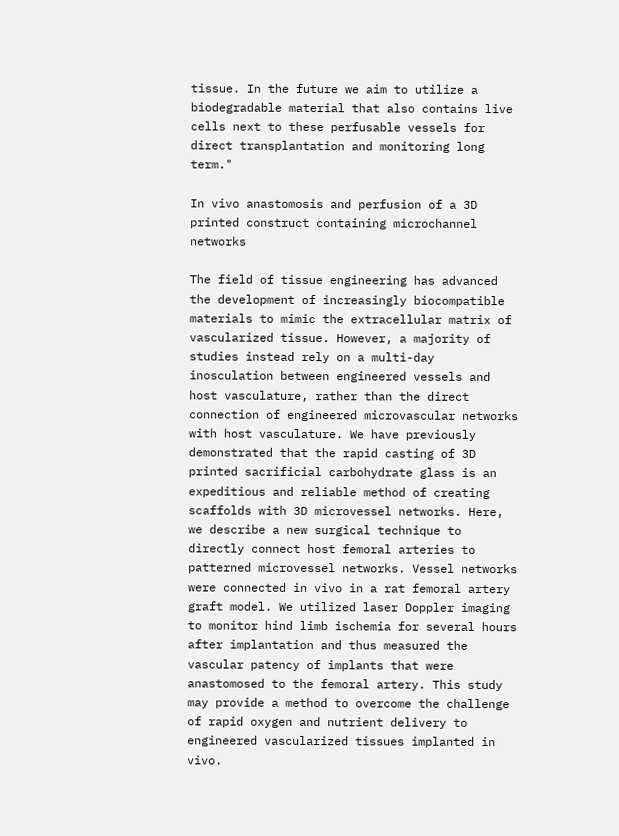tissue. In the future we aim to utilize a biodegradable material that also contains live cells next to these perfusable vessels for direct transplantation and monitoring long term."

In vivo anastomosis and perfusion of a 3D printed construct containing microchannel networks

The field of tissue engineering has advanced the development of increasingly biocompatible materials to mimic the extracellular matrix of vascularized tissue. However, a majority of studies instead rely on a multi-day inosculation between engineered vessels and host vasculature, rather than the direct connection of engineered microvascular networks with host vasculature. We have previously demonstrated that the rapid casting of 3D printed sacrificial carbohydrate glass is an expeditious and reliable method of creating scaffolds with 3D microvessel networks. Here, we describe a new surgical technique to directly connect host femoral arteries to patterned microvessel networks. Vessel networks were connected in vivo in a rat femoral artery graft model. We utilized laser Doppler imaging to monitor hind limb ischemia for several hours after implantation and thus measured the vascular patency of implants that were anastomosed to the femoral artery. This study may provide a method to overcome the challenge of rapid oxygen and nutrient delivery to engineered vascularized tissues implanted in vivo.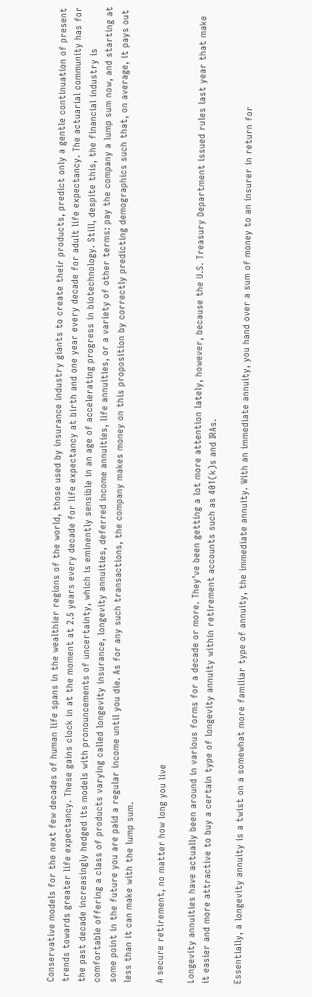Conservative models for the next few decades of human life spans in the wealthier regions of the world, those used by insurance industry giants to create their products, predict only a gentle continuation of present trends towards greater life expectancy. These gains clock in at the moment at 2.5 years every decade for life expectancy at birth and one year every decade for adult life expectancy. The actuarial community has for the past decade increasingly hedged its models with pronouncements of uncertainty, which is eminently sensible in an age of accelerating progress in biotechnology. Still, despite this, the financial industry is comfortable offering a class of products varying called longevity insurance, longevity annuities, deferred income annuities, life annuities, or a variety of other terms: pay the company a lump sum now, and starting at some point in the future you are paid a regular income until you die. As for any such transactions, the company makes money on this proposition by correctly predicting demographics such that, on average, it pays out less than it can make with the lump sum.

A secure retirement, no matter how long you live

Longevity annuities have actually been around in various forms for a decade or more. They've been getting a lot more attention lately, however, because the U.S. Treasury Department issued rules last year that make it easier and more attractive to buy a certain type of longevity annuity within retirement accounts such as 401(k)s and IRAs.

Essentially, a longevity annuity is a twist on a somewhat more familiar type of annuity, the immediate annuity. With an immediate annuity, you hand over a sum of money to an insurer in return for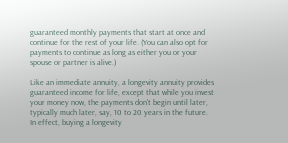guaranteed monthly payments that start at once and continue for the rest of your life. (You can also opt for payments to continue as long as either you or your spouse or partner is alive.)

Like an immediate annuity, a longevity annuity provides guaranteed income for life, except that while you invest your money now, the payments don't begin until later, typically much later, say, 10 to 20 years in the future. In effect, buying a longevity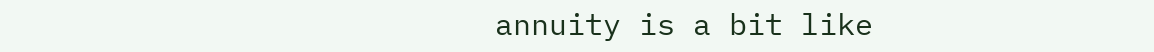annuity is a bit like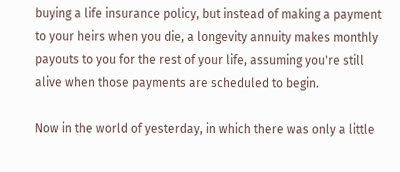buying a life insurance policy, but instead of making a payment to your heirs when you die, a longevity annuity makes monthly payouts to you for the rest of your life, assuming you're still alive when those payments are scheduled to begin.

Now in the world of yesterday, in which there was only a little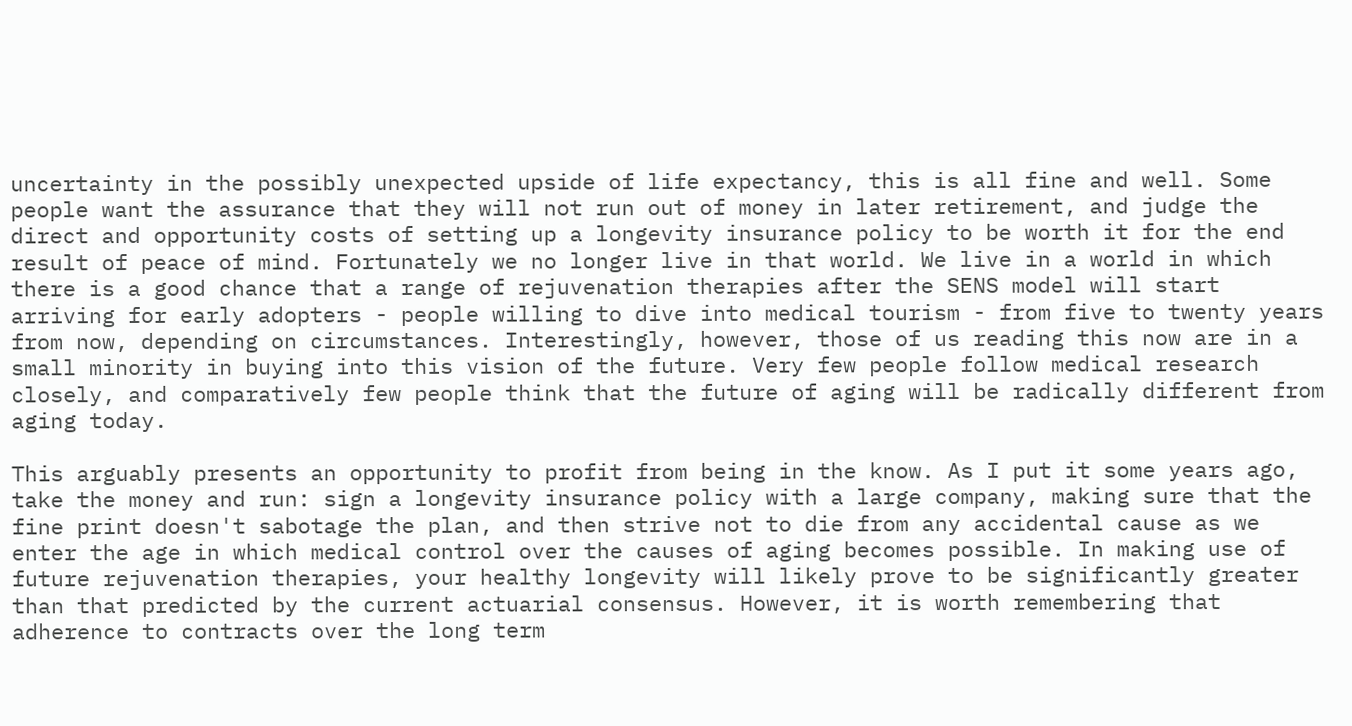uncertainty in the possibly unexpected upside of life expectancy, this is all fine and well. Some people want the assurance that they will not run out of money in later retirement, and judge the direct and opportunity costs of setting up a longevity insurance policy to be worth it for the end result of peace of mind. Fortunately we no longer live in that world. We live in a world in which there is a good chance that a range of rejuvenation therapies after the SENS model will start arriving for early adopters - people willing to dive into medical tourism - from five to twenty years from now, depending on circumstances. Interestingly, however, those of us reading this now are in a small minority in buying into this vision of the future. Very few people follow medical research closely, and comparatively few people think that the future of aging will be radically different from aging today.

This arguably presents an opportunity to profit from being in the know. As I put it some years ago, take the money and run: sign a longevity insurance policy with a large company, making sure that the fine print doesn't sabotage the plan, and then strive not to die from any accidental cause as we enter the age in which medical control over the causes of aging becomes possible. In making use of future rejuvenation therapies, your healthy longevity will likely prove to be significantly greater than that predicted by the current actuarial consensus. However, it is worth remembering that adherence to contracts over the long term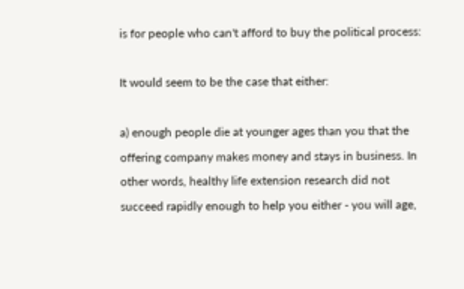is for people who can't afford to buy the political process:

It would seem to be the case that either:

a) enough people die at younger ages than you that the offering company makes money and stays in business. In other words, healthy life extension research did not succeed rapidly enough to help you either - you will age,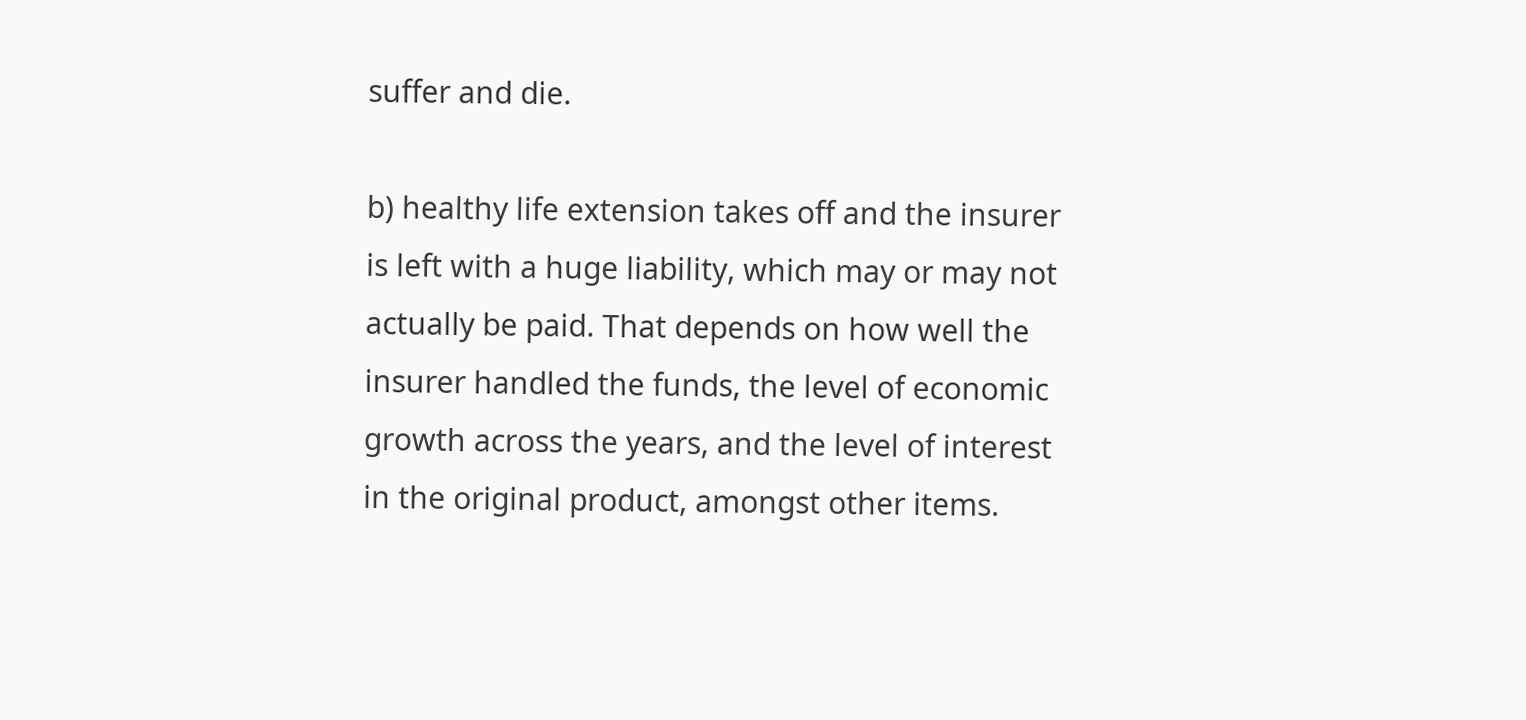suffer and die.

b) healthy life extension takes off and the insurer is left with a huge liability, which may or may not actually be paid. That depends on how well the insurer handled the funds, the level of economic growth across the years, and the level of interest in the original product, amongst other items.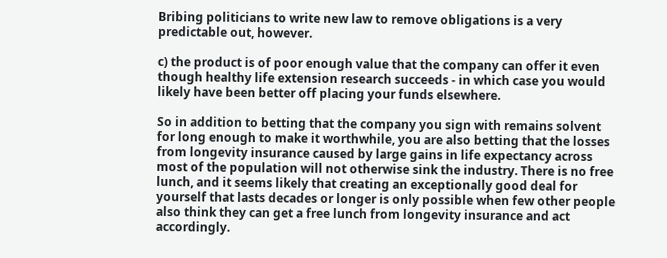Bribing politicians to write new law to remove obligations is a very predictable out, however.

c) the product is of poor enough value that the company can offer it even though healthy life extension research succeeds - in which case you would likely have been better off placing your funds elsewhere.

So in addition to betting that the company you sign with remains solvent for long enough to make it worthwhile, you are also betting that the losses from longevity insurance caused by large gains in life expectancy across most of the population will not otherwise sink the industry. There is no free lunch, and it seems likely that creating an exceptionally good deal for yourself that lasts decades or longer is only possible when few other people also think they can get a free lunch from longevity insurance and act accordingly.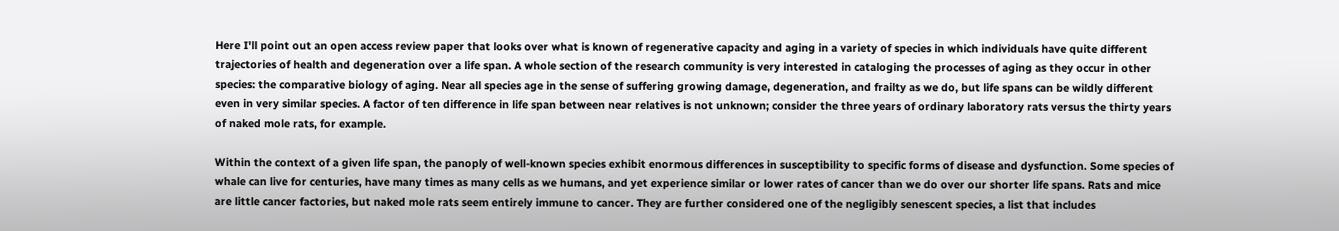Here I'll point out an open access review paper that looks over what is known of regenerative capacity and aging in a variety of species in which individuals have quite different trajectories of health and degeneration over a life span. A whole section of the research community is very interested in cataloging the processes of aging as they occur in other species: the comparative biology of aging. Near all species age in the sense of suffering growing damage, degeneration, and frailty as we do, but life spans can be wildly different even in very similar species. A factor of ten difference in life span between near relatives is not unknown; consider the three years of ordinary laboratory rats versus the thirty years of naked mole rats, for example.

Within the context of a given life span, the panoply of well-known species exhibit enormous differences in susceptibility to specific forms of disease and dysfunction. Some species of whale can live for centuries, have many times as many cells as we humans, and yet experience similar or lower rates of cancer than we do over our shorter life spans. Rats and mice are little cancer factories, but naked mole rats seem entirely immune to cancer. They are further considered one of the negligibly senescent species, a list that includes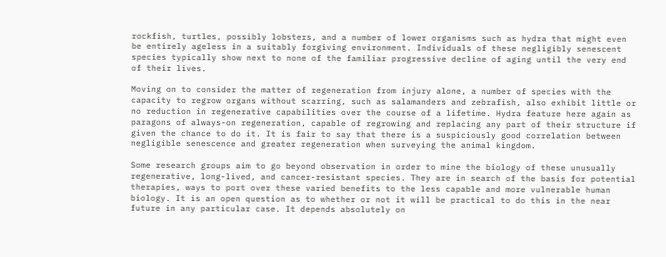rockfish, turtles, possibly lobsters, and a number of lower organisms such as hydra that might even be entirely ageless in a suitably forgiving environment. Individuals of these negligibly senescent species typically show next to none of the familiar progressive decline of aging until the very end of their lives.

Moving on to consider the matter of regeneration from injury alone, a number of species with the capacity to regrow organs without scarring, such as salamanders and zebrafish, also exhibit little or no reduction in regenerative capabilities over the course of a lifetime. Hydra feature here again as paragons of always-on regeneration, capable of regrowing and replacing any part of their structure if given the chance to do it. It is fair to say that there is a suspiciously good correlation between negligible senescence and greater regeneration when surveying the animal kingdom.

Some research groups aim to go beyond observation in order to mine the biology of these unusually regenerative, long-lived, and cancer-resistant species. They are in search of the basis for potential therapies, ways to port over these varied benefits to the less capable and more vulnerable human biology. It is an open question as to whether or not it will be practical to do this in the near future in any particular case. It depends absolutely on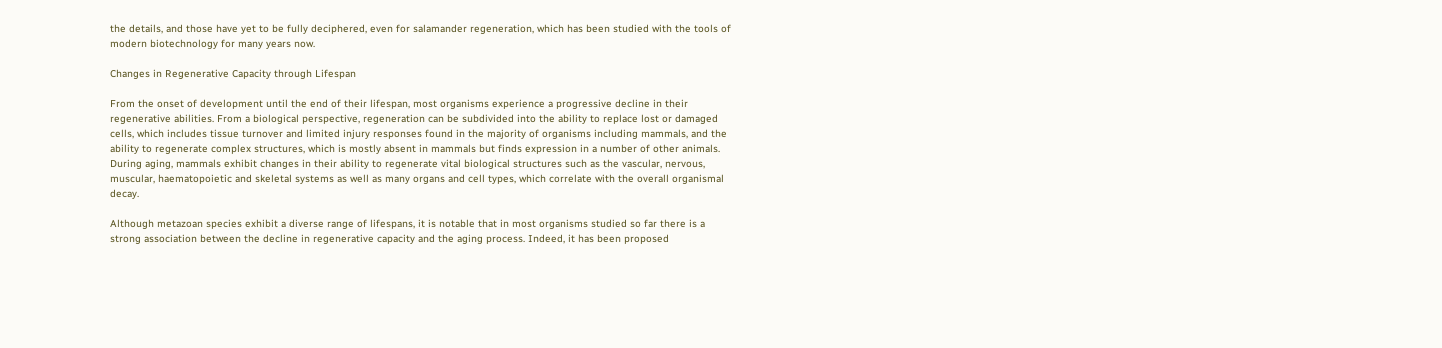the details, and those have yet to be fully deciphered, even for salamander regeneration, which has been studied with the tools of modern biotechnology for many years now.

Changes in Regenerative Capacity through Lifespan

From the onset of development until the end of their lifespan, most organisms experience a progressive decline in their regenerative abilities. From a biological perspective, regeneration can be subdivided into the ability to replace lost or damaged cells, which includes tissue turnover and limited injury responses found in the majority of organisms including mammals, and the ability to regenerate complex structures, which is mostly absent in mammals but finds expression in a number of other animals. During aging, mammals exhibit changes in their ability to regenerate vital biological structures such as the vascular, nervous, muscular, haematopoietic and skeletal systems as well as many organs and cell types, which correlate with the overall organismal decay.

Although metazoan species exhibit a diverse range of lifespans, it is notable that in most organisms studied so far there is a strong association between the decline in regenerative capacity and the aging process. Indeed, it has been proposed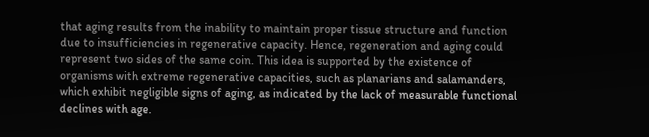that aging results from the inability to maintain proper tissue structure and function due to insufficiencies in regenerative capacity. Hence, regeneration and aging could represent two sides of the same coin. This idea is supported by the existence of organisms with extreme regenerative capacities, such as planarians and salamanders, which exhibit negligible signs of aging, as indicated by the lack of measurable functional declines with age.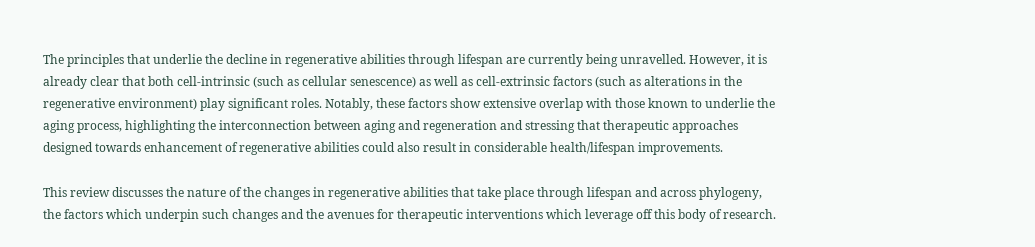The principles that underlie the decline in regenerative abilities through lifespan are currently being unravelled. However, it is already clear that both cell-intrinsic (such as cellular senescence) as well as cell-extrinsic factors (such as alterations in the regenerative environment) play significant roles. Notably, these factors show extensive overlap with those known to underlie the aging process, highlighting the interconnection between aging and regeneration and stressing that therapeutic approaches designed towards enhancement of regenerative abilities could also result in considerable health/lifespan improvements.

This review discusses the nature of the changes in regenerative abilities that take place through lifespan and across phylogeny, the factors which underpin such changes and the avenues for therapeutic interventions which leverage off this body of research.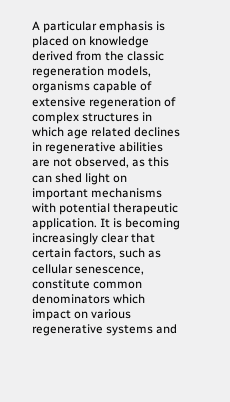A particular emphasis is placed on knowledge derived from the classic regeneration models, organisms capable of extensive regeneration of complex structures in which age related declines in regenerative abilities are not observed, as this can shed light on important mechanisms with potential therapeutic application. It is becoming increasingly clear that certain factors, such as cellular senescence, constitute common denominators which impact on various regenerative systems and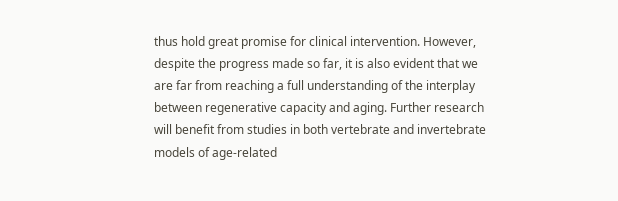thus hold great promise for clinical intervention. However, despite the progress made so far, it is also evident that we are far from reaching a full understanding of the interplay between regenerative capacity and aging. Further research will benefit from studies in both vertebrate and invertebrate models of age-related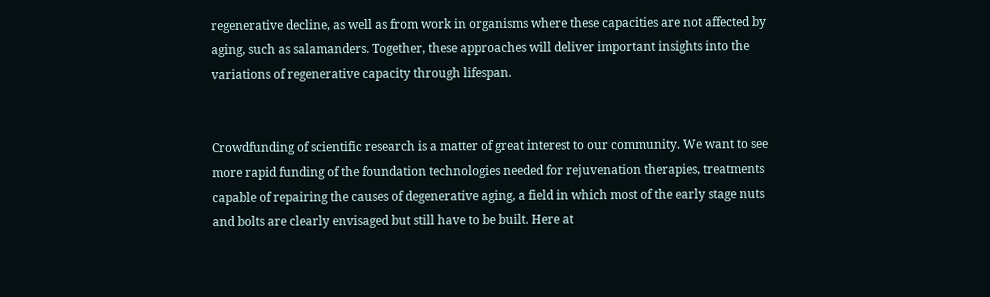regenerative decline, as well as from work in organisms where these capacities are not affected by aging, such as salamanders. Together, these approaches will deliver important insights into the variations of regenerative capacity through lifespan.


Crowdfunding of scientific research is a matter of great interest to our community. We want to see more rapid funding of the foundation technologies needed for rejuvenation therapies, treatments capable of repairing the causes of degenerative aging, a field in which most of the early stage nuts and bolts are clearly envisaged but still have to be built. Here at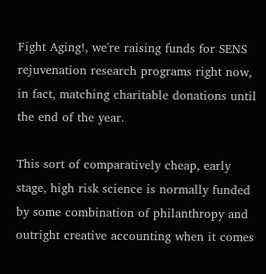Fight Aging!, we're raising funds for SENS rejuvenation research programs right now, in fact, matching charitable donations until the end of the year.

This sort of comparatively cheap, early stage, high risk science is normally funded by some combination of philanthropy and outright creative accounting when it comes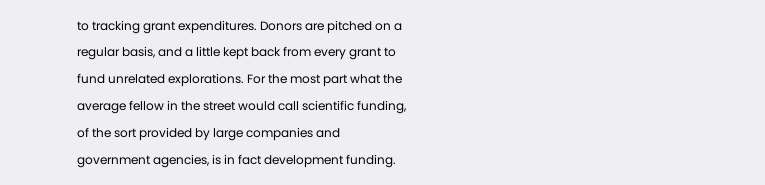to tracking grant expenditures. Donors are pitched on a regular basis, and a little kept back from every grant to fund unrelated explorations. For the most part what the average fellow in the street would call scientific funding, of the sort provided by large companies and government agencies, is in fact development funding.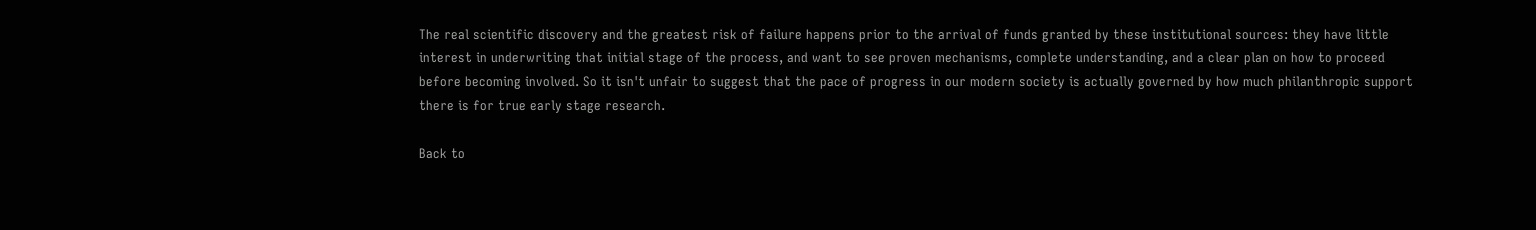The real scientific discovery and the greatest risk of failure happens prior to the arrival of funds granted by these institutional sources: they have little interest in underwriting that initial stage of the process, and want to see proven mechanisms, complete understanding, and a clear plan on how to proceed before becoming involved. So it isn't unfair to suggest that the pace of progress in our modern society is actually governed by how much philanthropic support there is for true early stage research.

Back to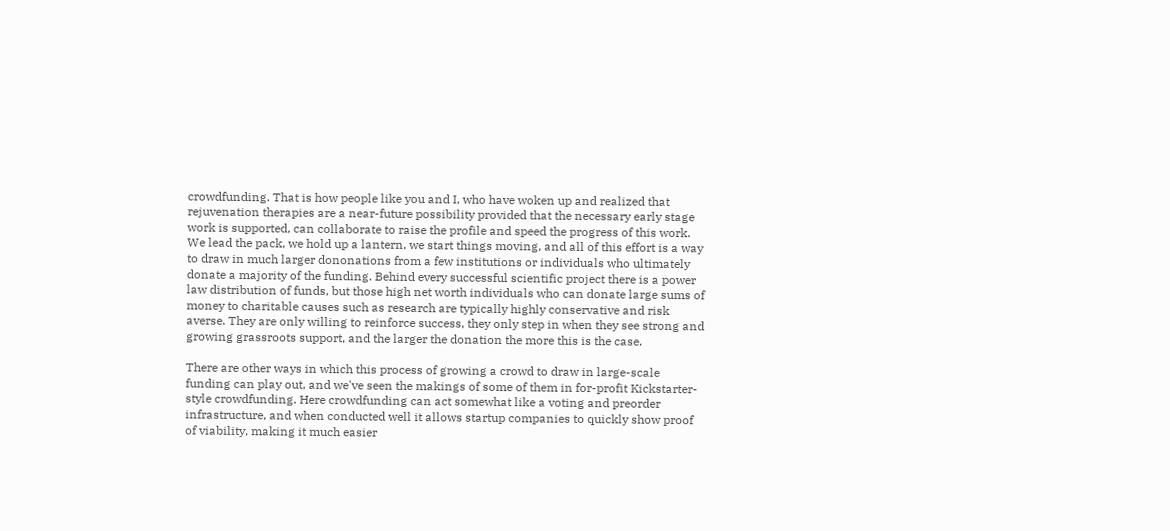crowdfunding. That is how people like you and I, who have woken up and realized that rejuvenation therapies are a near-future possibility provided that the necessary early stage work is supported, can collaborate to raise the profile and speed the progress of this work. We lead the pack, we hold up a lantern, we start things moving, and all of this effort is a way to draw in much larger dononations from a few institutions or individuals who ultimately donate a majority of the funding. Behind every successful scientific project there is a power law distribution of funds, but those high net worth individuals who can donate large sums of money to charitable causes such as research are typically highly conservative and risk averse. They are only willing to reinforce success, they only step in when they see strong and growing grassroots support, and the larger the donation the more this is the case.

There are other ways in which this process of growing a crowd to draw in large-scale funding can play out, and we've seen the makings of some of them in for-profit Kickstarter-style crowdfunding. Here crowdfunding can act somewhat like a voting and preorder infrastructure, and when conducted well it allows startup companies to quickly show proof of viability, making it much easier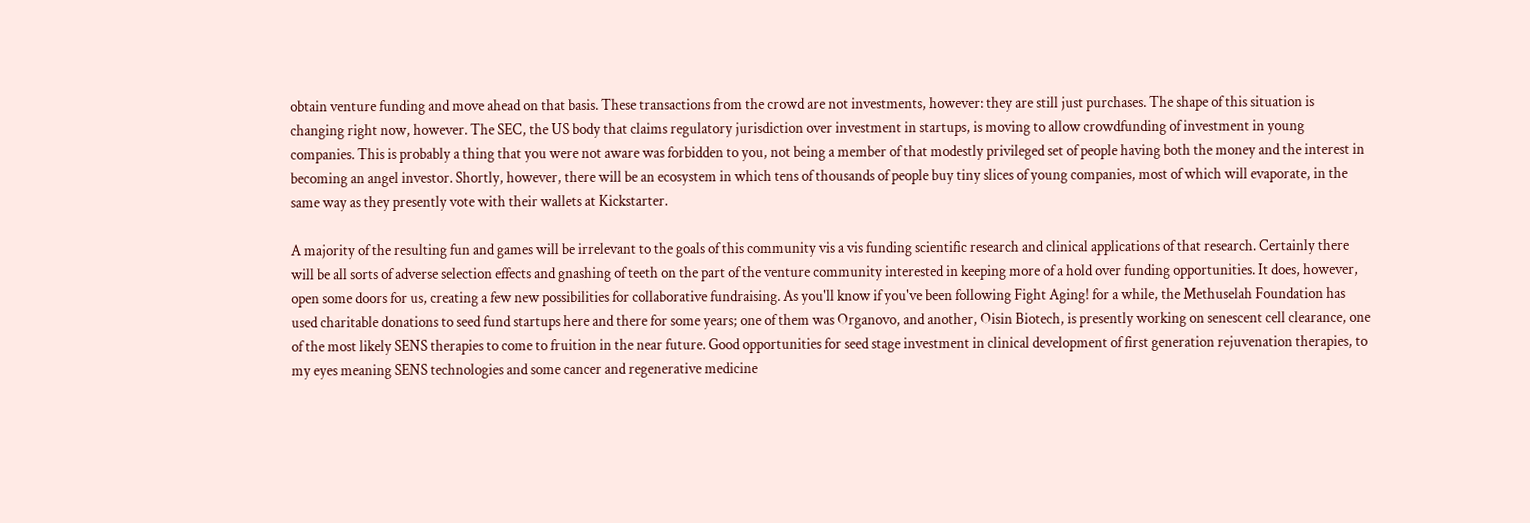obtain venture funding and move ahead on that basis. These transactions from the crowd are not investments, however: they are still just purchases. The shape of this situation is changing right now, however. The SEC, the US body that claims regulatory jurisdiction over investment in startups, is moving to allow crowdfunding of investment in young companies. This is probably a thing that you were not aware was forbidden to you, not being a member of that modestly privileged set of people having both the money and the interest in becoming an angel investor. Shortly, however, there will be an ecosystem in which tens of thousands of people buy tiny slices of young companies, most of which will evaporate, in the same way as they presently vote with their wallets at Kickstarter.

A majority of the resulting fun and games will be irrelevant to the goals of this community vis a vis funding scientific research and clinical applications of that research. Certainly there will be all sorts of adverse selection effects and gnashing of teeth on the part of the venture community interested in keeping more of a hold over funding opportunities. It does, however, open some doors for us, creating a few new possibilities for collaborative fundraising. As you'll know if you've been following Fight Aging! for a while, the Methuselah Foundation has used charitable donations to seed fund startups here and there for some years; one of them was Organovo, and another, Oisin Biotech, is presently working on senescent cell clearance, one of the most likely SENS therapies to come to fruition in the near future. Good opportunities for seed stage investment in clinical development of first generation rejuvenation therapies, to my eyes meaning SENS technologies and some cancer and regenerative medicine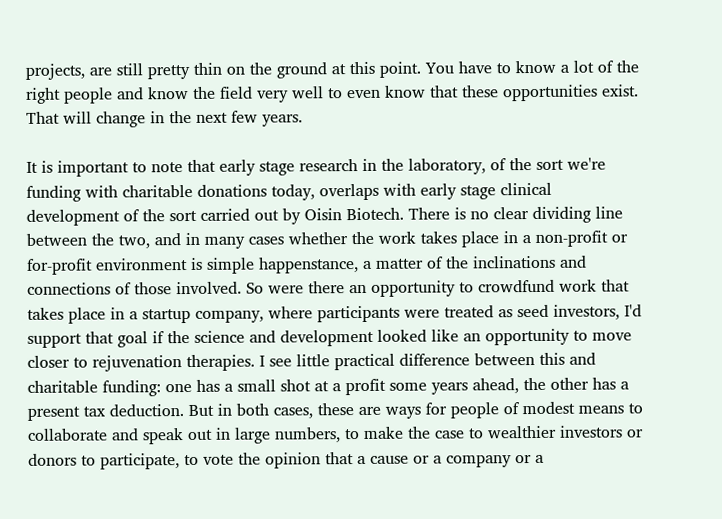projects, are still pretty thin on the ground at this point. You have to know a lot of the right people and know the field very well to even know that these opportunities exist. That will change in the next few years.

It is important to note that early stage research in the laboratory, of the sort we're funding with charitable donations today, overlaps with early stage clinical development of the sort carried out by Oisin Biotech. There is no clear dividing line between the two, and in many cases whether the work takes place in a non-profit or for-profit environment is simple happenstance, a matter of the inclinations and connections of those involved. So were there an opportunity to crowdfund work that takes place in a startup company, where participants were treated as seed investors, I'd support that goal if the science and development looked like an opportunity to move closer to rejuvenation therapies. I see little practical difference between this and charitable funding: one has a small shot at a profit some years ahead, the other has a present tax deduction. But in both cases, these are ways for people of modest means to collaborate and speak out in large numbers, to make the case to wealthier investors or donors to participate, to vote the opinion that a cause or a company or a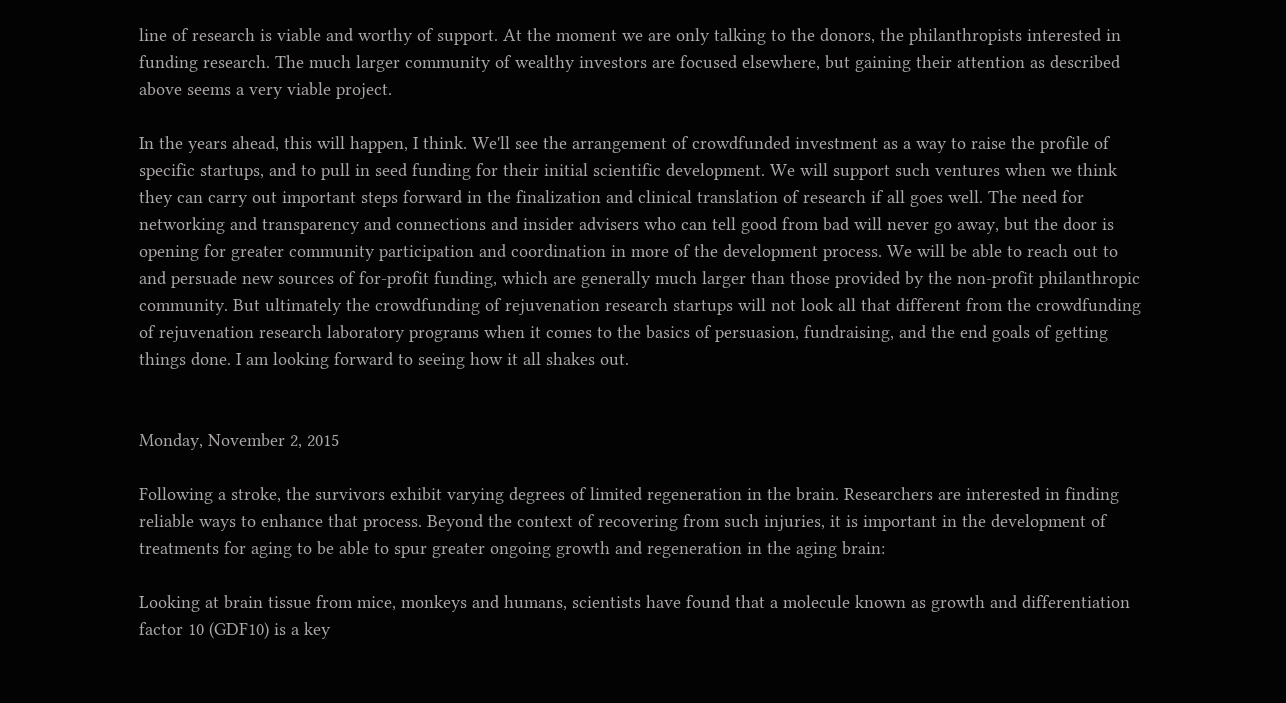line of research is viable and worthy of support. At the moment we are only talking to the donors, the philanthropists interested in funding research. The much larger community of wealthy investors are focused elsewhere, but gaining their attention as described above seems a very viable project.

In the years ahead, this will happen, I think. We'll see the arrangement of crowdfunded investment as a way to raise the profile of specific startups, and to pull in seed funding for their initial scientific development. We will support such ventures when we think they can carry out important steps forward in the finalization and clinical translation of research if all goes well. The need for networking and transparency and connections and insider advisers who can tell good from bad will never go away, but the door is opening for greater community participation and coordination in more of the development process. We will be able to reach out to and persuade new sources of for-profit funding, which are generally much larger than those provided by the non-profit philanthropic community. But ultimately the crowdfunding of rejuvenation research startups will not look all that different from the crowdfunding of rejuvenation research laboratory programs when it comes to the basics of persuasion, fundraising, and the end goals of getting things done. I am looking forward to seeing how it all shakes out.


Monday, November 2, 2015

Following a stroke, the survivors exhibit varying degrees of limited regeneration in the brain. Researchers are interested in finding reliable ways to enhance that process. Beyond the context of recovering from such injuries, it is important in the development of treatments for aging to be able to spur greater ongoing growth and regeneration in the aging brain:

Looking at brain tissue from mice, monkeys and humans, scientists have found that a molecule known as growth and differentiation factor 10 (GDF10) is a key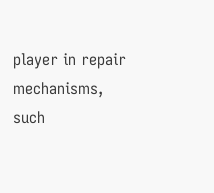player in repair mechanisms, such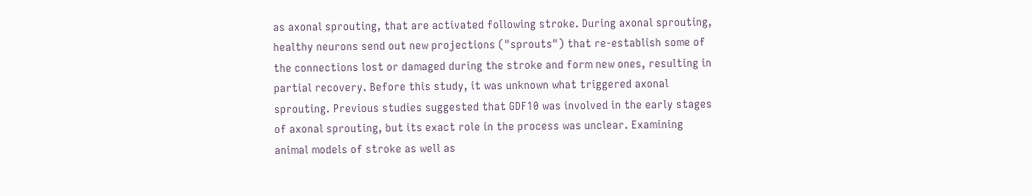as axonal sprouting, that are activated following stroke. During axonal sprouting, healthy neurons send out new projections ("sprouts") that re-establish some of the connections lost or damaged during the stroke and form new ones, resulting in partial recovery. Before this study, it was unknown what triggered axonal sprouting. Previous studies suggested that GDF10 was involved in the early stages of axonal sprouting, but its exact role in the process was unclear. Examining animal models of stroke as well as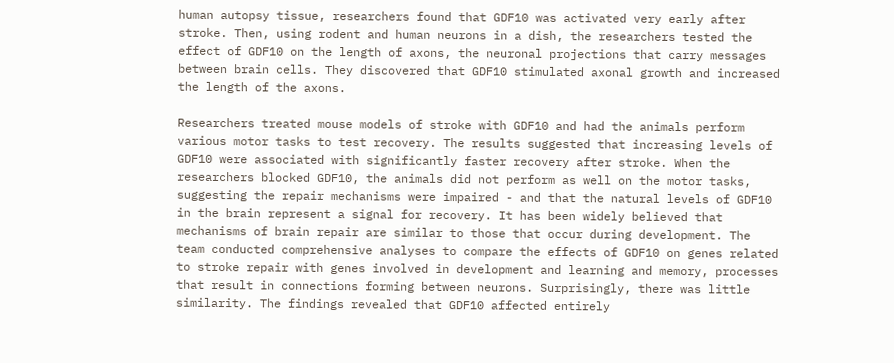human autopsy tissue, researchers found that GDF10 was activated very early after stroke. Then, using rodent and human neurons in a dish, the researchers tested the effect of GDF10 on the length of axons, the neuronal projections that carry messages between brain cells. They discovered that GDF10 stimulated axonal growth and increased the length of the axons.

Researchers treated mouse models of stroke with GDF10 and had the animals perform various motor tasks to test recovery. The results suggested that increasing levels of GDF10 were associated with significantly faster recovery after stroke. When the researchers blocked GDF10, the animals did not perform as well on the motor tasks, suggesting the repair mechanisms were impaired - and that the natural levels of GDF10 in the brain represent a signal for recovery. It has been widely believed that mechanisms of brain repair are similar to those that occur during development. The team conducted comprehensive analyses to compare the effects of GDF10 on genes related to stroke repair with genes involved in development and learning and memory, processes that result in connections forming between neurons. Surprisingly, there was little similarity. The findings revealed that GDF10 affected entirely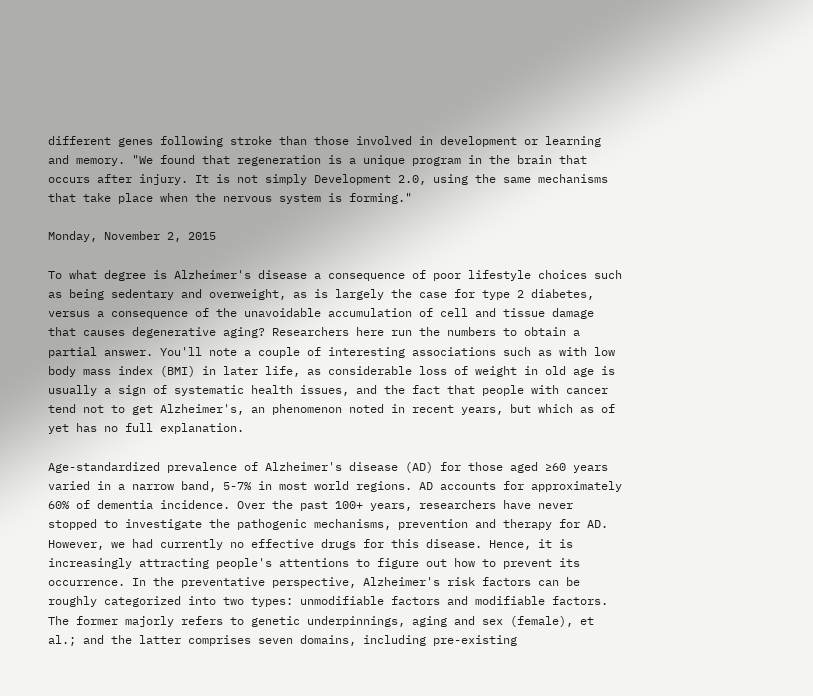different genes following stroke than those involved in development or learning and memory. "We found that regeneration is a unique program in the brain that occurs after injury. It is not simply Development 2.0, using the same mechanisms that take place when the nervous system is forming."

Monday, November 2, 2015

To what degree is Alzheimer's disease a consequence of poor lifestyle choices such as being sedentary and overweight, as is largely the case for type 2 diabetes, versus a consequence of the unavoidable accumulation of cell and tissue damage that causes degenerative aging? Researchers here run the numbers to obtain a partial answer. You'll note a couple of interesting associations such as with low body mass index (BMI) in later life, as considerable loss of weight in old age is usually a sign of systematic health issues, and the fact that people with cancer tend not to get Alzheimer's, an phenomenon noted in recent years, but which as of yet has no full explanation.

Age-standardized prevalence of Alzheimer's disease (AD) for those aged ≥60 years varied in a narrow band, 5-7% in most world regions. AD accounts for approximately 60% of dementia incidence. Over the past 100+ years, researchers have never stopped to investigate the pathogenic mechanisms, prevention and therapy for AD. However, we had currently no effective drugs for this disease. Hence, it is increasingly attracting people's attentions to figure out how to prevent its occurrence. In the preventative perspective, Alzheimer's risk factors can be roughly categorized into two types: unmodifiable factors and modifiable factors. The former majorly refers to genetic underpinnings, aging and sex (female), et al.; and the latter comprises seven domains, including pre-existing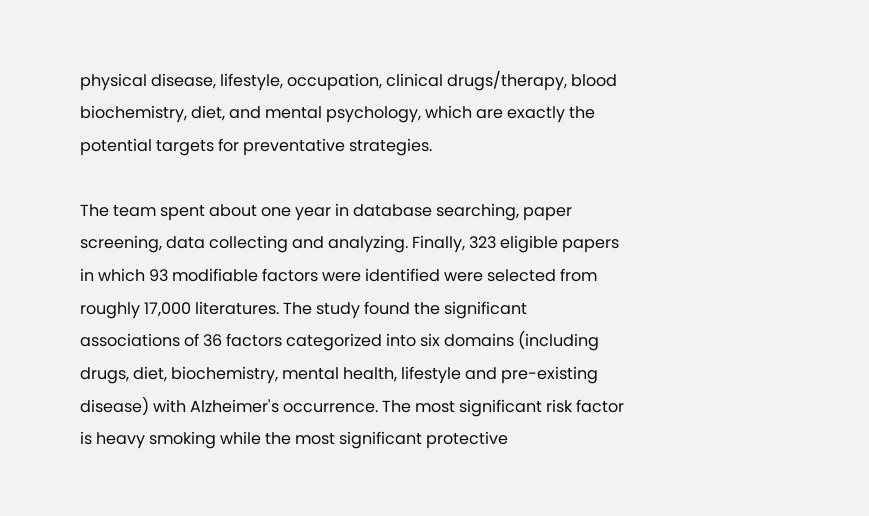physical disease, lifestyle, occupation, clinical drugs/therapy, blood biochemistry, diet, and mental psychology, which are exactly the potential targets for preventative strategies.

The team spent about one year in database searching, paper screening, data collecting and analyzing. Finally, 323 eligible papers in which 93 modifiable factors were identified were selected from roughly 17,000 literatures. The study found the significant associations of 36 factors categorized into six domains (including drugs, diet, biochemistry, mental health, lifestyle and pre-existing disease) with Alzheimer's occurrence. The most significant risk factor is heavy smoking while the most significant protective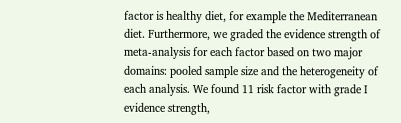factor is healthy diet, for example the Mediterranean diet. Furthermore, we graded the evidence strength of meta-analysis for each factor based on two major domains: pooled sample size and the heterogeneity of each analysis. We found 11 risk factor with grade I evidence strength,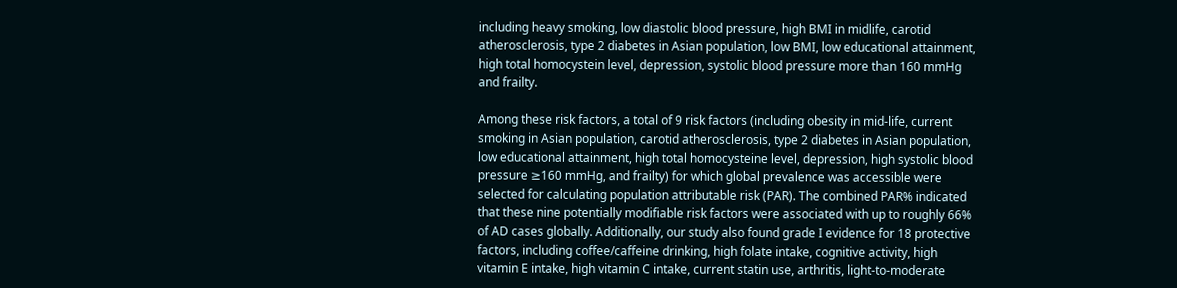including heavy smoking, low diastolic blood pressure, high BMI in midlife, carotid atherosclerosis, type 2 diabetes in Asian population, low BMI, low educational attainment, high total homocystein level, depression, systolic blood pressure more than 160 mmHg and frailty.

Among these risk factors, a total of 9 risk factors (including obesity in mid-life, current smoking in Asian population, carotid atherosclerosis, type 2 diabetes in Asian population, low educational attainment, high total homocysteine level, depression, high systolic blood pressure ≥160 mmHg, and frailty) for which global prevalence was accessible were selected for calculating population attributable risk (PAR). The combined PAR% indicated that these nine potentially modifiable risk factors were associated with up to roughly 66% of AD cases globally. Additionally, our study also found grade I evidence for 18 protective factors, including coffee/caffeine drinking, high folate intake, cognitive activity, high vitamin E intake, high vitamin C intake, current statin use, arthritis, light-to-moderate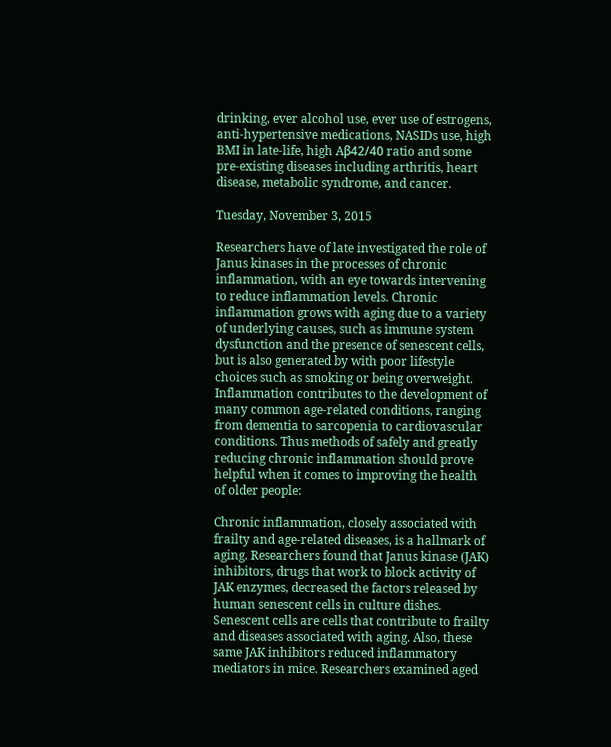drinking, ever alcohol use, ever use of estrogens, anti-hypertensive medications, NASIDs use, high BMI in late-life, high Aβ42/40 ratio and some pre-existing diseases including arthritis, heart disease, metabolic syndrome, and cancer.

Tuesday, November 3, 2015

Researchers have of late investigated the role of Janus kinases in the processes of chronic inflammation, with an eye towards intervening to reduce inflammation levels. Chronic inflammation grows with aging due to a variety of underlying causes, such as immune system dysfunction and the presence of senescent cells, but is also generated by with poor lifestyle choices such as smoking or being overweight. Inflammation contributes to the development of many common age-related conditions, ranging from dementia to sarcopenia to cardiovascular conditions. Thus methods of safely and greatly reducing chronic inflammation should prove helpful when it comes to improving the health of older people:

Chronic inflammation, closely associated with frailty and age-related diseases, is a hallmark of aging. Researchers found that Janus kinase (JAK) inhibitors, drugs that work to block activity of JAK enzymes, decreased the factors released by human senescent cells in culture dishes. Senescent cells are cells that contribute to frailty and diseases associated with aging. Also, these same JAK inhibitors reduced inflammatory mediators in mice. Researchers examined aged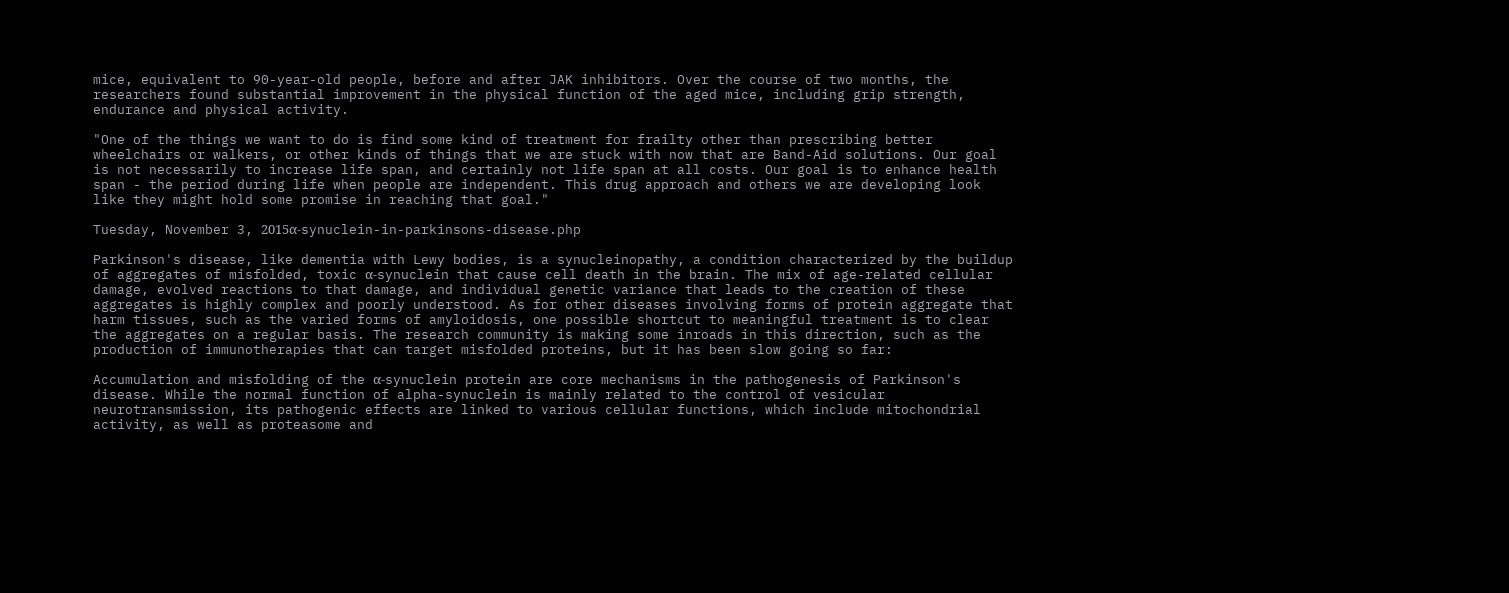mice, equivalent to 90-year-old people, before and after JAK inhibitors. Over the course of two months, the researchers found substantial improvement in the physical function of the aged mice, including grip strength, endurance and physical activity.

"One of the things we want to do is find some kind of treatment for frailty other than prescribing better wheelchairs or walkers, or other kinds of things that we are stuck with now that are Band-Aid solutions. Our goal is not necessarily to increase life span, and certainly not life span at all costs. Our goal is to enhance health span - the period during life when people are independent. This drug approach and others we are developing look like they might hold some promise in reaching that goal."

Tuesday, November 3, 2015α-synuclein-in-parkinsons-disease.php

Parkinson's disease, like dementia with Lewy bodies, is a synucleinopathy, a condition characterized by the buildup of aggregates of misfolded, toxic α-synuclein that cause cell death in the brain. The mix of age-related cellular damage, evolved reactions to that damage, and individual genetic variance that leads to the creation of these aggregates is highly complex and poorly understood. As for other diseases involving forms of protein aggregate that harm tissues, such as the varied forms of amyloidosis, one possible shortcut to meaningful treatment is to clear the aggregates on a regular basis. The research community is making some inroads in this direction, such as the production of immunotherapies that can target misfolded proteins, but it has been slow going so far:

Accumulation and misfolding of the α-synuclein protein are core mechanisms in the pathogenesis of Parkinson's disease. While the normal function of alpha-synuclein is mainly related to the control of vesicular neurotransmission, its pathogenic effects are linked to various cellular functions, which include mitochondrial activity, as well as proteasome and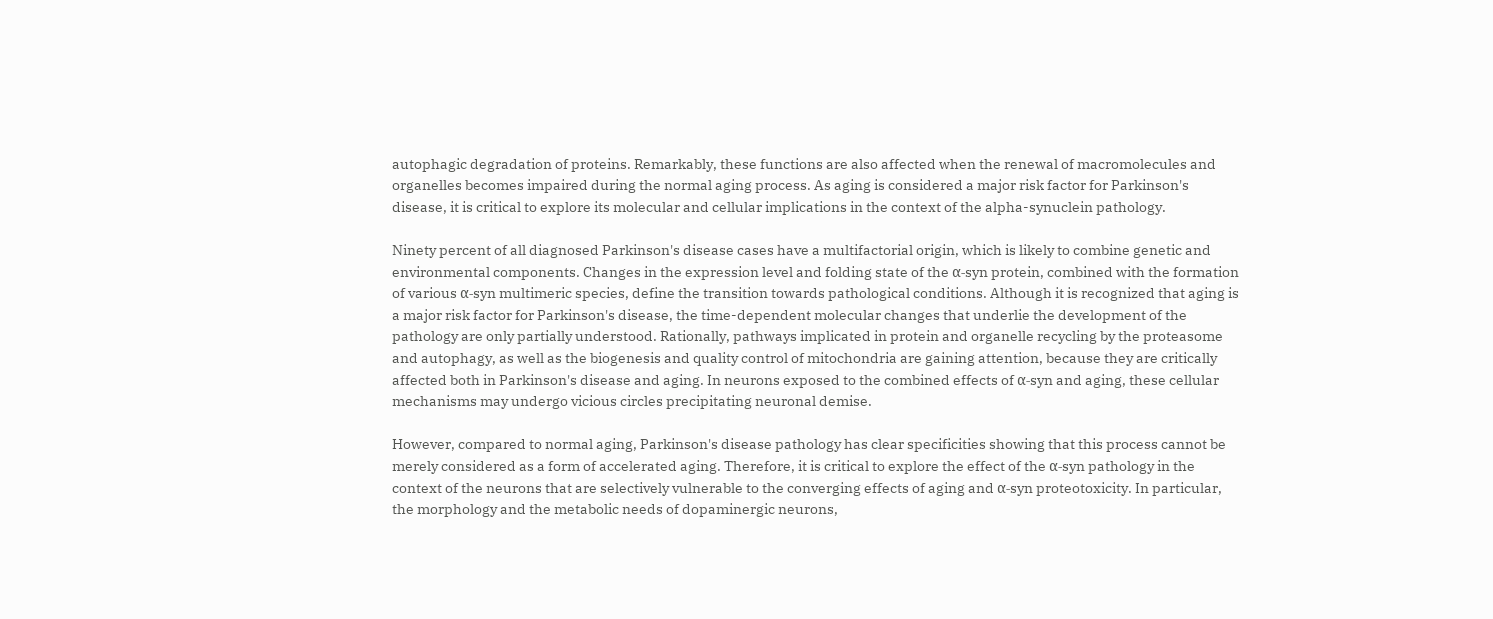autophagic degradation of proteins. Remarkably, these functions are also affected when the renewal of macromolecules and organelles becomes impaired during the normal aging process. As aging is considered a major risk factor for Parkinson's disease, it is critical to explore its molecular and cellular implications in the context of the alpha-synuclein pathology.

Ninety percent of all diagnosed Parkinson's disease cases have a multifactorial origin, which is likely to combine genetic and environmental components. Changes in the expression level and folding state of the α-syn protein, combined with the formation of various α-syn multimeric species, define the transition towards pathological conditions. Although it is recognized that aging is a major risk factor for Parkinson's disease, the time-dependent molecular changes that underlie the development of the pathology are only partially understood. Rationally, pathways implicated in protein and organelle recycling by the proteasome and autophagy, as well as the biogenesis and quality control of mitochondria are gaining attention, because they are critically affected both in Parkinson's disease and aging. In neurons exposed to the combined effects of α-syn and aging, these cellular mechanisms may undergo vicious circles precipitating neuronal demise.

However, compared to normal aging, Parkinson's disease pathology has clear specificities showing that this process cannot be merely considered as a form of accelerated aging. Therefore, it is critical to explore the effect of the α-syn pathology in the context of the neurons that are selectively vulnerable to the converging effects of aging and α-syn proteotoxicity. In particular, the morphology and the metabolic needs of dopaminergic neurons,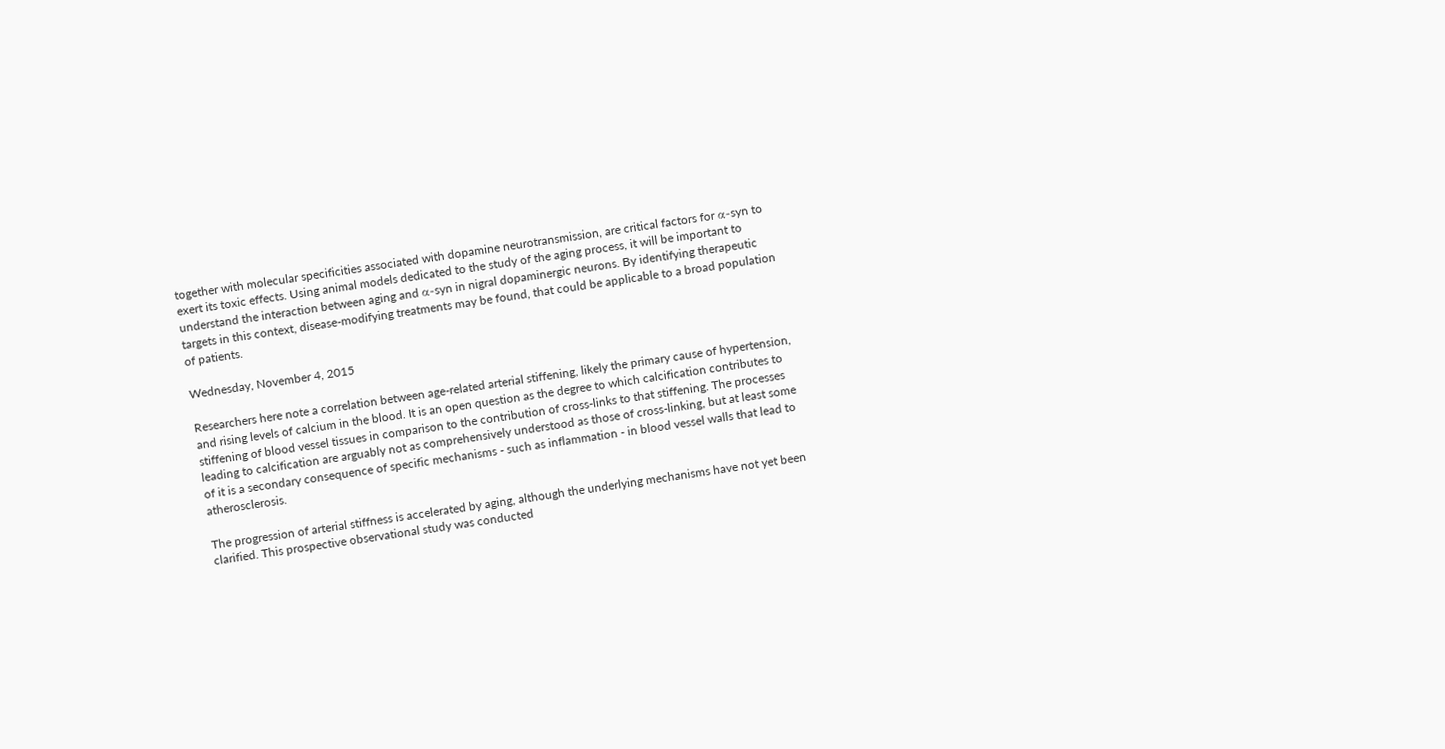together with molecular specificities associated with dopamine neurotransmission, are critical factors for α-syn to exert its toxic effects. Using animal models dedicated to the study of the aging process, it will be important to understand the interaction between aging and α-syn in nigral dopaminergic neurons. By identifying therapeutic targets in this context, disease-modifying treatments may be found, that could be applicable to a broad population of patients.

Wednesday, November 4, 2015

Researchers here note a correlation between age-related arterial stiffening, likely the primary cause of hypertension, and rising levels of calcium in the blood. It is an open question as the degree to which calcification contributes to stiffening of blood vessel tissues in comparison to the contribution of cross-links to that stiffening. The processes leading to calcification are arguably not as comprehensively understood as those of cross-linking, but at least some of it is a secondary consequence of specific mechanisms - such as inflammation - in blood vessel walls that lead to atherosclerosis.

The progression of arterial stiffness is accelerated by aging, although the underlying mechanisms have not yet been clarified. This prospective observational study was conducted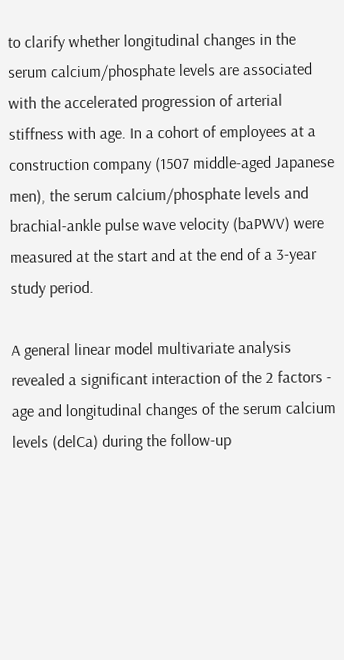to clarify whether longitudinal changes in the serum calcium/phosphate levels are associated with the accelerated progression of arterial stiffness with age. In a cohort of employees at a construction company (1507 middle-aged Japanese men), the serum calcium/phosphate levels and brachial-ankle pulse wave velocity (baPWV) were measured at the start and at the end of a 3-year study period.

A general linear model multivariate analysis revealed a significant interaction of the 2 factors - age and longitudinal changes of the serum calcium levels (delCa) during the follow-up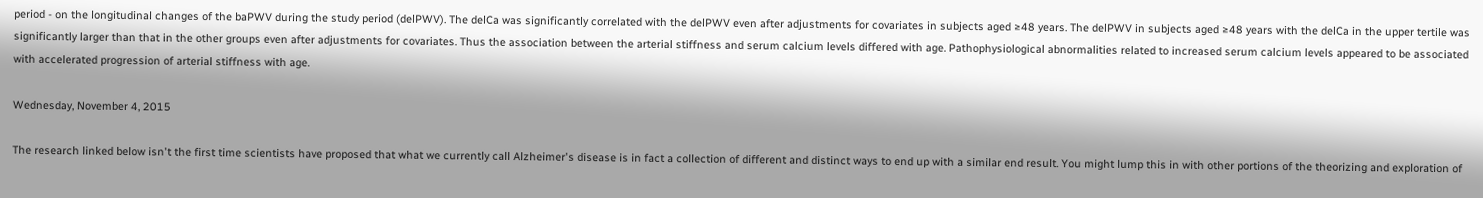period - on the longitudinal changes of the baPWV during the study period (delPWV). The delCa was significantly correlated with the delPWV even after adjustments for covariates in subjects aged ≥48 years. The delPWV in subjects aged ≥48 years with the delCa in the upper tertile was significantly larger than that in the other groups even after adjustments for covariates. Thus the association between the arterial stiffness and serum calcium levels differed with age. Pathophysiological abnormalities related to increased serum calcium levels appeared to be associated with accelerated progression of arterial stiffness with age.

Wednesday, November 4, 2015

The research linked below isn't the first time scientists have proposed that what we currently call Alzheimer's disease is in fact a collection of different and distinct ways to end up with a similar end result. You might lump this in with other portions of the theorizing and exploration of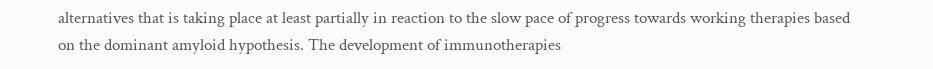alternatives that is taking place at least partially in reaction to the slow pace of progress towards working therapies based on the dominant amyloid hypothesis. The development of immunotherapies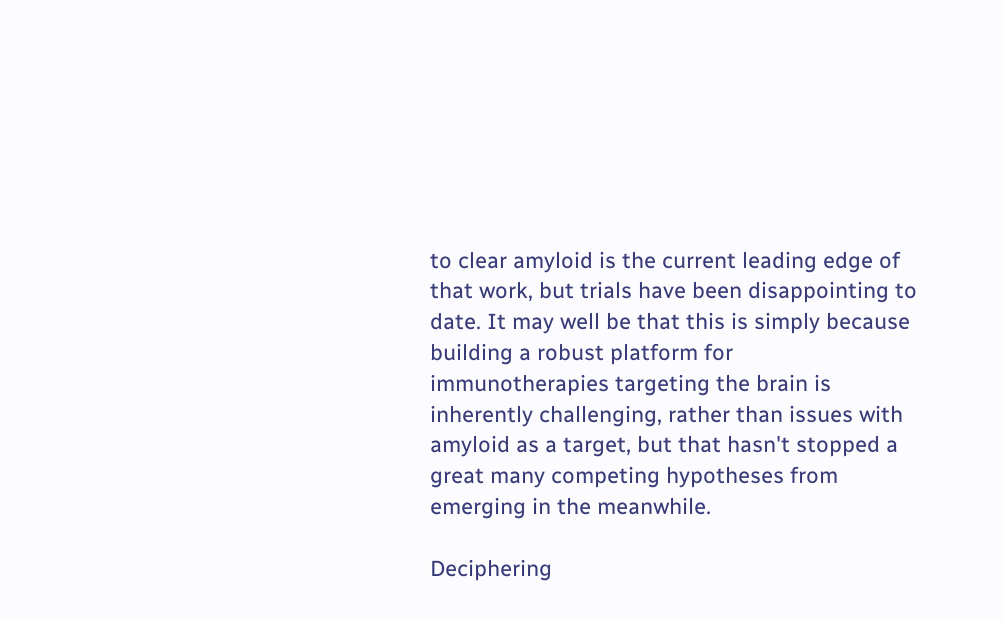to clear amyloid is the current leading edge of that work, but trials have been disappointing to date. It may well be that this is simply because building a robust platform for immunotherapies targeting the brain is inherently challenging, rather than issues with amyloid as a target, but that hasn't stopped a great many competing hypotheses from emerging in the meanwhile.

Deciphering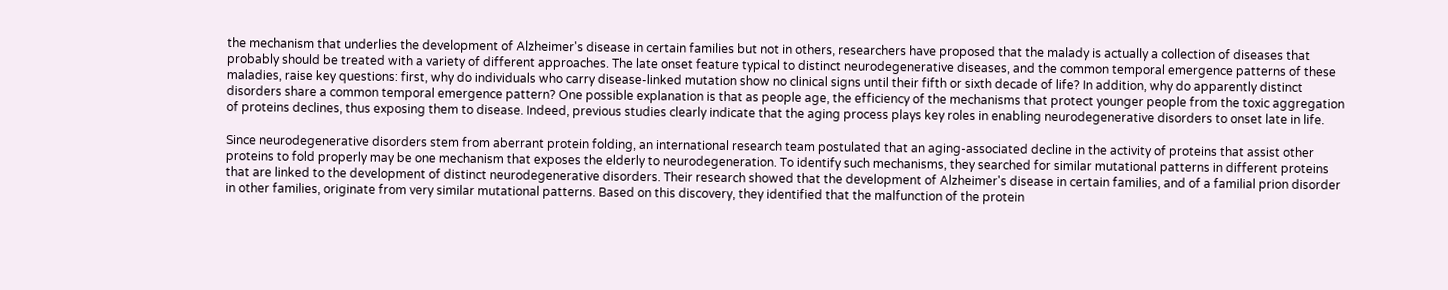the mechanism that underlies the development of Alzheimer's disease in certain families but not in others, researchers have proposed that the malady is actually a collection of diseases that probably should be treated with a variety of different approaches. The late onset feature typical to distinct neurodegenerative diseases, and the common temporal emergence patterns of these maladies, raise key questions: first, why do individuals who carry disease-linked mutation show no clinical signs until their fifth or sixth decade of life? In addition, why do apparently distinct disorders share a common temporal emergence pattern? One possible explanation is that as people age, the efficiency of the mechanisms that protect younger people from the toxic aggregation of proteins declines, thus exposing them to disease. Indeed, previous studies clearly indicate that the aging process plays key roles in enabling neurodegenerative disorders to onset late in life.

Since neurodegenerative disorders stem from aberrant protein folding, an international research team postulated that an aging-associated decline in the activity of proteins that assist other proteins to fold properly may be one mechanism that exposes the elderly to neurodegeneration. To identify such mechanisms, they searched for similar mutational patterns in different proteins that are linked to the development of distinct neurodegenerative disorders. Their research showed that the development of Alzheimer's disease in certain families, and of a familial prion disorder in other families, originate from very similar mutational patterns. Based on this discovery, they identified that the malfunction of the protein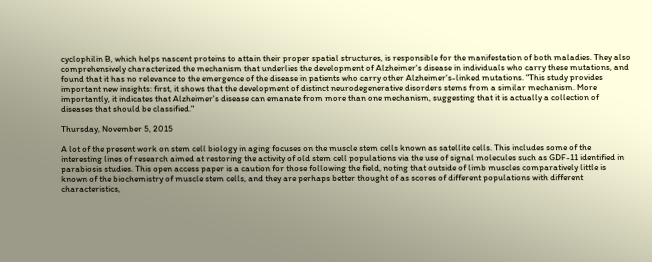cyclophilin B, which helps nascent proteins to attain their proper spatial structures, is responsible for the manifestation of both maladies. They also comprehensively characterized the mechanism that underlies the development of Alzheimer's disease in individuals who carry these mutations, and found that it has no relevance to the emergence of the disease in patients who carry other Alzheimer's-linked mutations. "This study provides important new insights: first, it shows that the development of distinct neurodegenerative disorders stems from a similar mechanism. More importantly, it indicates that Alzheimer's disease can emanate from more than one mechanism, suggesting that it is actually a collection of diseases that should be classified."

Thursday, November 5, 2015

A lot of the present work on stem cell biology in aging focuses on the muscle stem cells known as satellite cells. This includes some of the interesting lines of research aimed at restoring the activity of old stem cell populations via the use of signal molecules such as GDF-11 identified in parabiosis studies. This open access paper is a caution for those following the field, noting that outside of limb muscles comparatively little is known of the biochemistry of muscle stem cells, and they are perhaps better thought of as scores of different populations with different characteristics,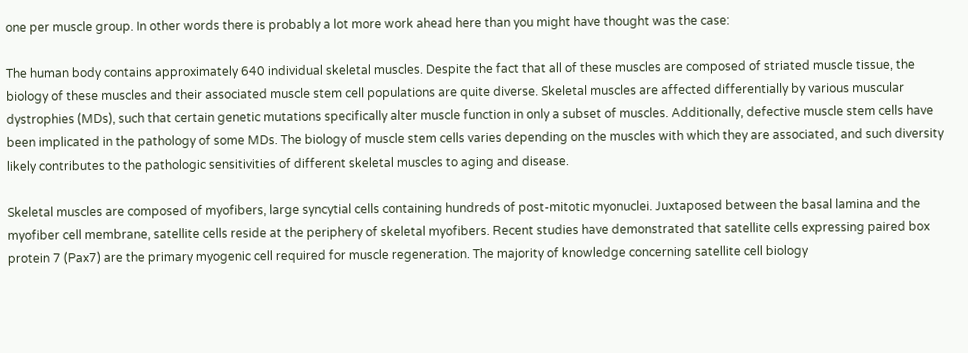one per muscle group. In other words there is probably a lot more work ahead here than you might have thought was the case:

The human body contains approximately 640 individual skeletal muscles. Despite the fact that all of these muscles are composed of striated muscle tissue, the biology of these muscles and their associated muscle stem cell populations are quite diverse. Skeletal muscles are affected differentially by various muscular dystrophies (MDs), such that certain genetic mutations specifically alter muscle function in only a subset of muscles. Additionally, defective muscle stem cells have been implicated in the pathology of some MDs. The biology of muscle stem cells varies depending on the muscles with which they are associated, and such diversity likely contributes to the pathologic sensitivities of different skeletal muscles to aging and disease.

Skeletal muscles are composed of myofibers, large syncytial cells containing hundreds of post-mitotic myonuclei. Juxtaposed between the basal lamina and the myofiber cell membrane, satellite cells reside at the periphery of skeletal myofibers. Recent studies have demonstrated that satellite cells expressing paired box protein 7 (Pax7) are the primary myogenic cell required for muscle regeneration. The majority of knowledge concerning satellite cell biology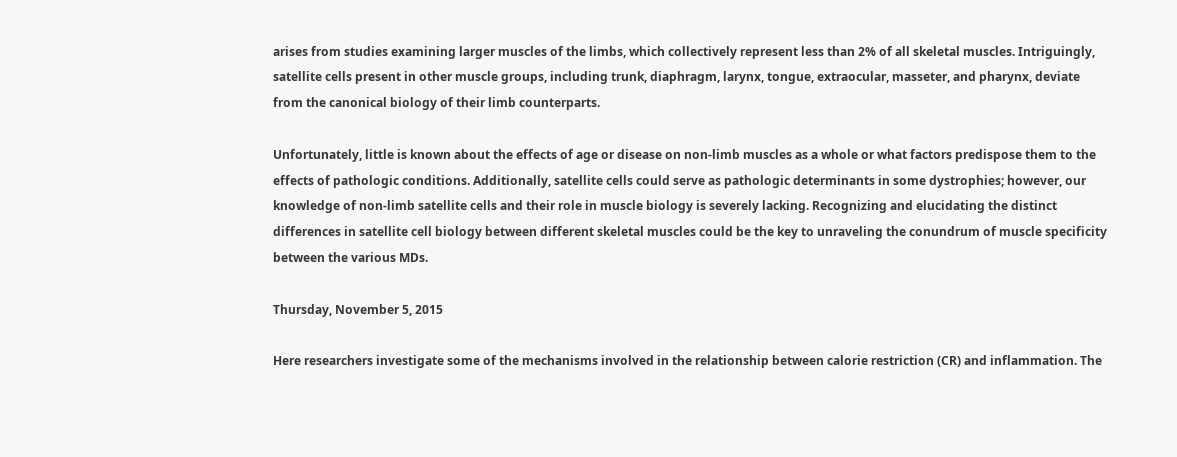arises from studies examining larger muscles of the limbs, which collectively represent less than 2% of all skeletal muscles. Intriguingly, satellite cells present in other muscle groups, including trunk, diaphragm, larynx, tongue, extraocular, masseter, and pharynx, deviate from the canonical biology of their limb counterparts.

Unfortunately, little is known about the effects of age or disease on non-limb muscles as a whole or what factors predispose them to the effects of pathologic conditions. Additionally, satellite cells could serve as pathologic determinants in some dystrophies; however, our knowledge of non-limb satellite cells and their role in muscle biology is severely lacking. Recognizing and elucidating the distinct differences in satellite cell biology between different skeletal muscles could be the key to unraveling the conundrum of muscle specificity between the various MDs.

Thursday, November 5, 2015

Here researchers investigate some of the mechanisms involved in the relationship between calorie restriction (CR) and inflammation. The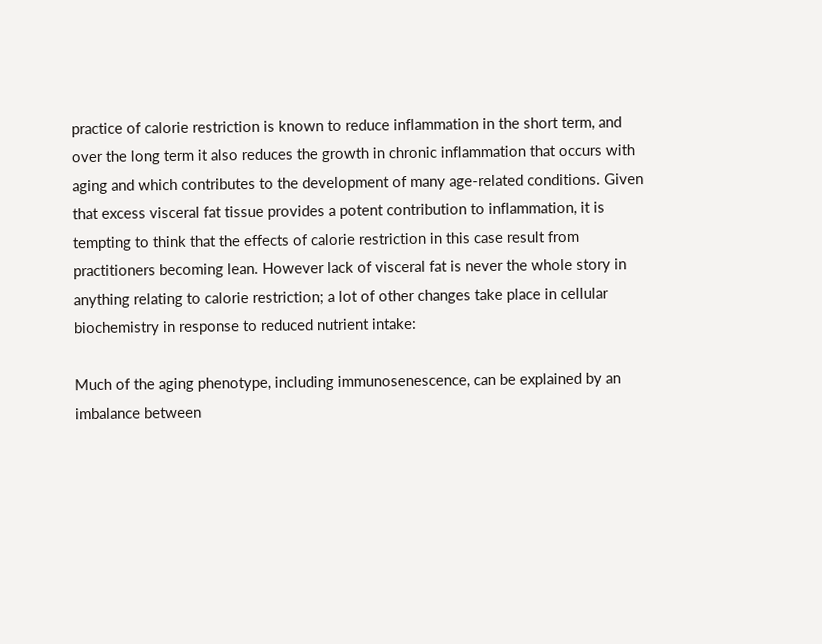practice of calorie restriction is known to reduce inflammation in the short term, and over the long term it also reduces the growth in chronic inflammation that occurs with aging and which contributes to the development of many age-related conditions. Given that excess visceral fat tissue provides a potent contribution to inflammation, it is tempting to think that the effects of calorie restriction in this case result from practitioners becoming lean. However lack of visceral fat is never the whole story in anything relating to calorie restriction; a lot of other changes take place in cellular biochemistry in response to reduced nutrient intake:

Much of the aging phenotype, including immunosenescence, can be explained by an imbalance between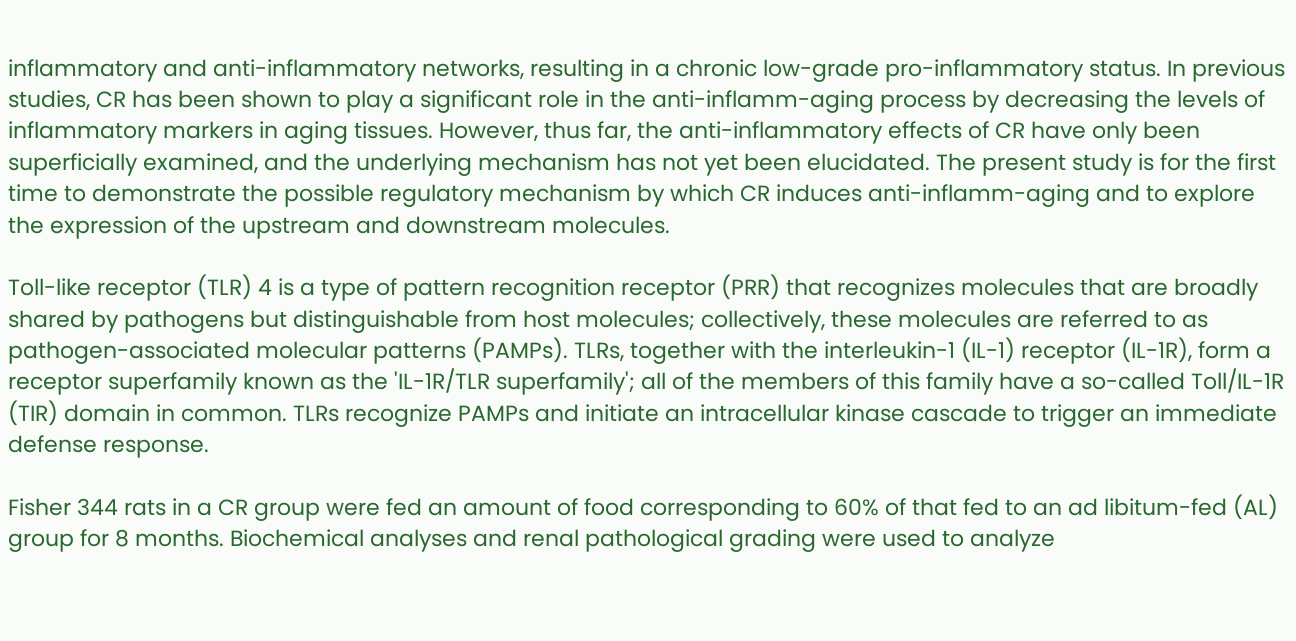inflammatory and anti-inflammatory networks, resulting in a chronic low-grade pro-inflammatory status. In previous studies, CR has been shown to play a significant role in the anti-inflamm-aging process by decreasing the levels of inflammatory markers in aging tissues. However, thus far, the anti-inflammatory effects of CR have only been superficially examined, and the underlying mechanism has not yet been elucidated. The present study is for the first time to demonstrate the possible regulatory mechanism by which CR induces anti-inflamm-aging and to explore the expression of the upstream and downstream molecules.

Toll-like receptor (TLR) 4 is a type of pattern recognition receptor (PRR) that recognizes molecules that are broadly shared by pathogens but distinguishable from host molecules; collectively, these molecules are referred to as pathogen-associated molecular patterns (PAMPs). TLRs, together with the interleukin-1 (IL-1) receptor (IL-1R), form a receptor superfamily known as the 'IL-1R/TLR superfamily'; all of the members of this family have a so-called Toll/IL-1R (TIR) domain in common. TLRs recognize PAMPs and initiate an intracellular kinase cascade to trigger an immediate defense response.

Fisher 344 rats in a CR group were fed an amount of food corresponding to 60% of that fed to an ad libitum-fed (AL) group for 8 months. Biochemical analyses and renal pathological grading were used to analyze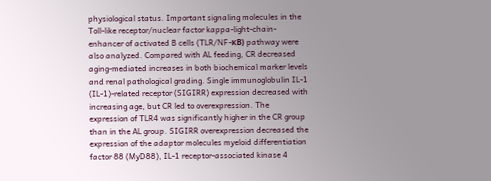physiological status. Important signaling molecules in the Toll-like receptor/nuclear factor kappa-light-chain-enhancer of activated B cells (TLR/NF-κB) pathway were also analyzed. Compared with AL feeding, CR decreased aging-mediated increases in both biochemical marker levels and renal pathological grading. Single immunoglobulin IL-1 (IL-1)-related receptor (SIGIRR) expression decreased with increasing age, but CR led to overexpression. The expression of TLR4 was significantly higher in the CR group than in the AL group. SIGIRR overexpression decreased the expression of the adaptor molecules myeloid differentiation factor 88 (MyD88), IL-1 receptor-associated kinase 4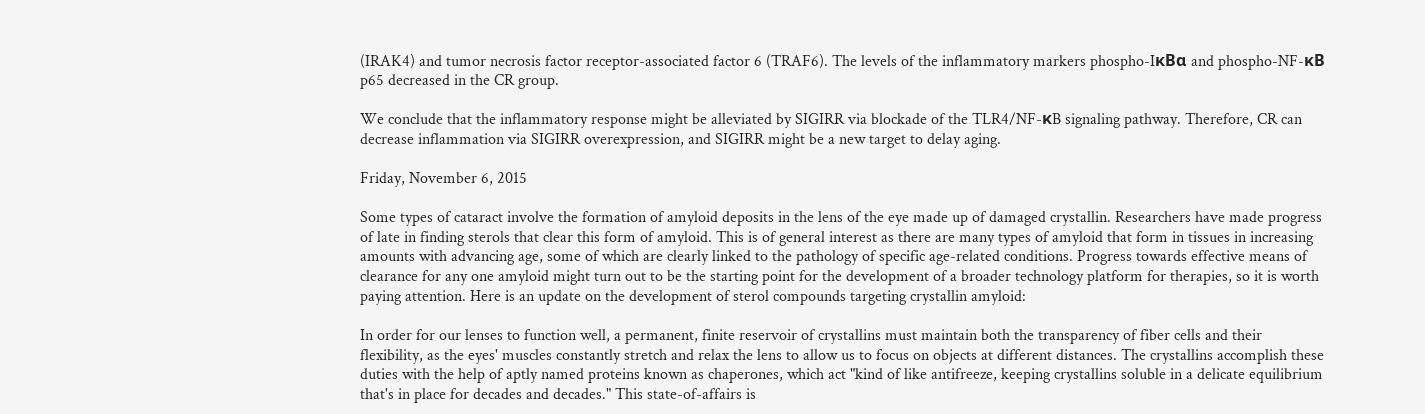(IRAK4) and tumor necrosis factor receptor-associated factor 6 (TRAF6). The levels of the inflammatory markers phospho-IκBα and phospho-NF-κB p65 decreased in the CR group.

We conclude that the inflammatory response might be alleviated by SIGIRR via blockade of the TLR4/NF-κB signaling pathway. Therefore, CR can decrease inflammation via SIGIRR overexpression, and SIGIRR might be a new target to delay aging.

Friday, November 6, 2015

Some types of cataract involve the formation of amyloid deposits in the lens of the eye made up of damaged crystallin. Researchers have made progress of late in finding sterols that clear this form of amyloid. This is of general interest as there are many types of amyloid that form in tissues in increasing amounts with advancing age, some of which are clearly linked to the pathology of specific age-related conditions. Progress towards effective means of clearance for any one amyloid might turn out to be the starting point for the development of a broader technology platform for therapies, so it is worth paying attention. Here is an update on the development of sterol compounds targeting crystallin amyloid:

In order for our lenses to function well, a permanent, finite reservoir of crystallins must maintain both the transparency of fiber cells and their flexibility, as the eyes' muscles constantly stretch and relax the lens to allow us to focus on objects at different distances. The crystallins accomplish these duties with the help of aptly named proteins known as chaperones, which act "kind of like antifreeze, keeping crystallins soluble in a delicate equilibrium that's in place for decades and decades." This state-of-affairs is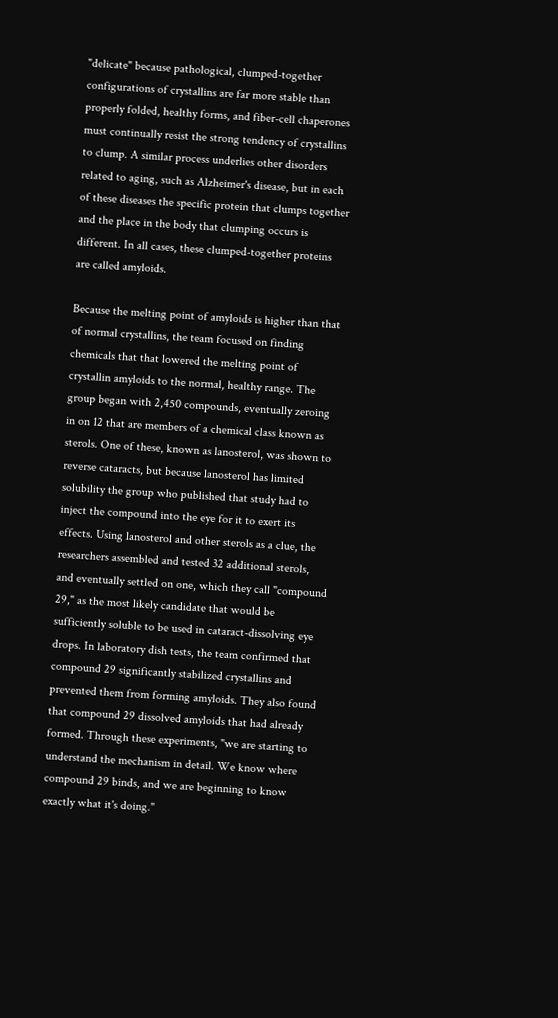"delicate" because pathological, clumped-together configurations of crystallins are far more stable than properly folded, healthy forms, and fiber-cell chaperones must continually resist the strong tendency of crystallins to clump. A similar process underlies other disorders related to aging, such as Alzheimer's disease, but in each of these diseases the specific protein that clumps together and the place in the body that clumping occurs is different. In all cases, these clumped-together proteins are called amyloids.

Because the melting point of amyloids is higher than that of normal crystallins, the team focused on finding chemicals that that lowered the melting point of crystallin amyloids to the normal, healthy range. The group began with 2,450 compounds, eventually zeroing in on 12 that are members of a chemical class known as sterols. One of these, known as lanosterol, was shown to reverse cataracts, but because lanosterol has limited solubility the group who published that study had to inject the compound into the eye for it to exert its effects. Using lanosterol and other sterols as a clue, the researchers assembled and tested 32 additional sterols, and eventually settled on one, which they call "compound 29," as the most likely candidate that would be sufficiently soluble to be used in cataract-dissolving eye drops. In laboratory dish tests, the team confirmed that compound 29 significantly stabilized crystallins and prevented them from forming amyloids. They also found that compound 29 dissolved amyloids that had already formed. Through these experiments, "we are starting to understand the mechanism in detail. We know where compound 29 binds, and we are beginning to know exactly what it's doing."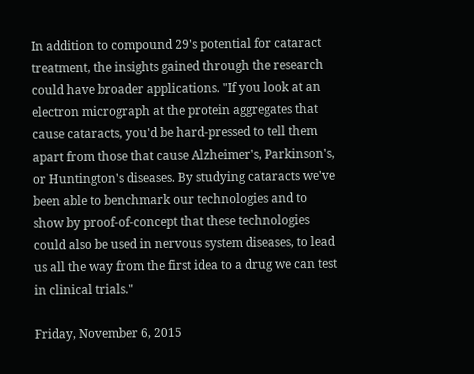In addition to compound 29's potential for cataract treatment, the insights gained through the research could have broader applications. "If you look at an electron micrograph at the protein aggregates that cause cataracts, you'd be hard-pressed to tell them apart from those that cause Alzheimer's, Parkinson's, or Huntington's diseases. By studying cataracts we've been able to benchmark our technologies and to show by proof-of-concept that these technologies could also be used in nervous system diseases, to lead us all the way from the first idea to a drug we can test in clinical trials."

Friday, November 6, 2015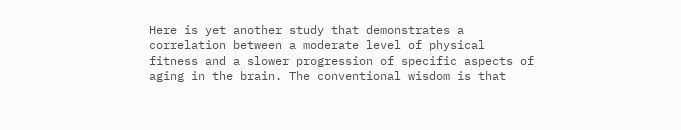Here is yet another study that demonstrates a correlation between a moderate level of physical fitness and a slower progression of specific aspects of aging in the brain. The conventional wisdom is that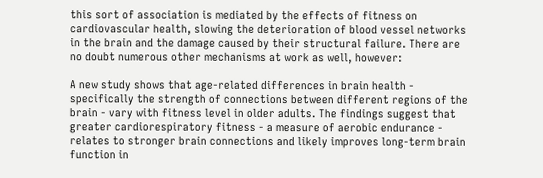this sort of association is mediated by the effects of fitness on cardiovascular health, slowing the deterioration of blood vessel networks in the brain and the damage caused by their structural failure. There are no doubt numerous other mechanisms at work as well, however:

A new study shows that age-related differences in brain health - specifically the strength of connections between different regions of the brain - vary with fitness level in older adults. The findings suggest that greater cardiorespiratory fitness - a measure of aerobic endurance - relates to stronger brain connections and likely improves long-term brain function in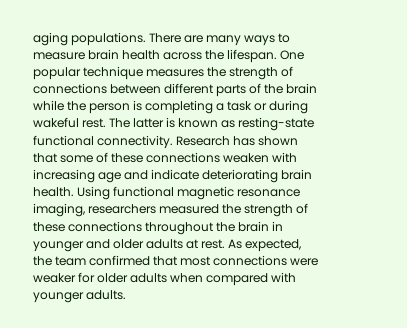aging populations. There are many ways to measure brain health across the lifespan. One popular technique measures the strength of connections between different parts of the brain while the person is completing a task or during wakeful rest. The latter is known as resting-state functional connectivity. Research has shown that some of these connections weaken with increasing age and indicate deteriorating brain health. Using functional magnetic resonance imaging, researchers measured the strength of these connections throughout the brain in younger and older adults at rest. As expected, the team confirmed that most connections were weaker for older adults when compared with younger adults.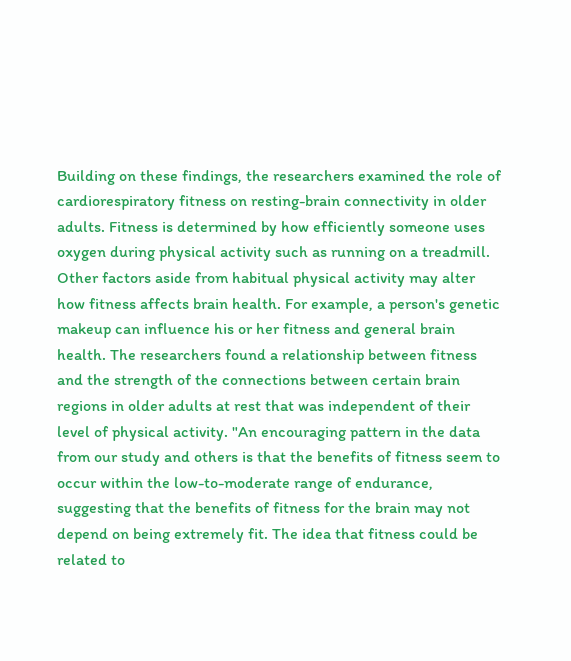Building on these findings, the researchers examined the role of cardiorespiratory fitness on resting-brain connectivity in older adults. Fitness is determined by how efficiently someone uses oxygen during physical activity such as running on a treadmill. Other factors aside from habitual physical activity may alter how fitness affects brain health. For example, a person's genetic makeup can influence his or her fitness and general brain health. The researchers found a relationship between fitness and the strength of the connections between certain brain regions in older adults at rest that was independent of their level of physical activity. "An encouraging pattern in the data from our study and others is that the benefits of fitness seem to occur within the low-to-moderate range of endurance, suggesting that the benefits of fitness for the brain may not depend on being extremely fit. The idea that fitness could be related to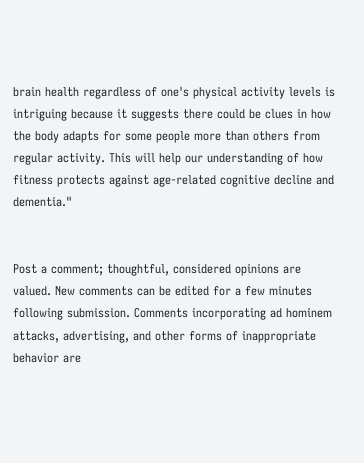brain health regardless of one's physical activity levels is intriguing because it suggests there could be clues in how the body adapts for some people more than others from regular activity. This will help our understanding of how fitness protects against age-related cognitive decline and dementia."


Post a comment; thoughtful, considered opinions are valued. New comments can be edited for a few minutes following submission. Comments incorporating ad hominem attacks, advertising, and other forms of inappropriate behavior are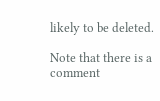likely to be deleted.

Note that there is a comment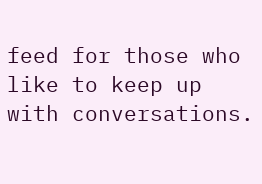feed for those who like to keep up with conversations.